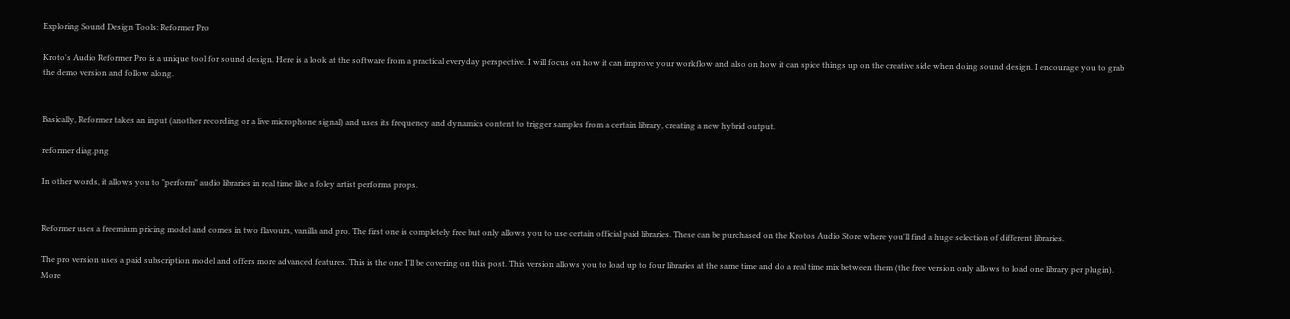Exploring Sound Design Tools: Reformer Pro

Kroto's Audio Reformer Pro is a unique tool for sound design. Here is a look at the software from a practical everyday perspective. I will focus on how it can improve your workflow and also on how it can spice things up on the creative side when doing sound design. I encourage you to grab the demo version and follow along.


Basically, Reformer takes an input (another recording or a live microphone signal) and uses its frequency and dynamics content to trigger samples from a certain library, creating a new hybrid output.

reformer diag.png

In other words, it allows you to "perform" audio libraries in real time like a foley artist performs props.


Reformer uses a freemium pricing model and comes in two flavours, vanilla and pro. The first one is completely free but only allows you to use certain official paid libraries. These can be purchased on the Krotos Audio Store where you'll find a huge selection of different libraries.

The pro version uses a paid subscription model and offers more advanced features. This is the one I'll be covering on this post. This version allows you to load up to four libraries at the same time and do a real time mix between them (the free version only allows to load one library per plugin). More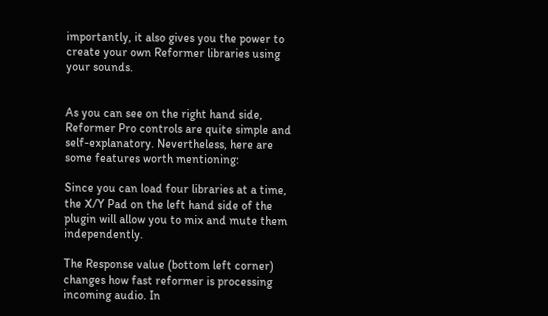importantly, it also gives you the power to create your own Reformer libraries using your sounds.


As you can see on the right hand side, Reformer Pro controls are quite simple and self-explanatory. Nevertheless, here are some features worth mentioning:

Since you can load four libraries at a time, the X/Y Pad on the left hand side of the plugin will allow you to mix and mute them independently.

The Response value (bottom left corner) changes how fast reformer is processing incoming audio. In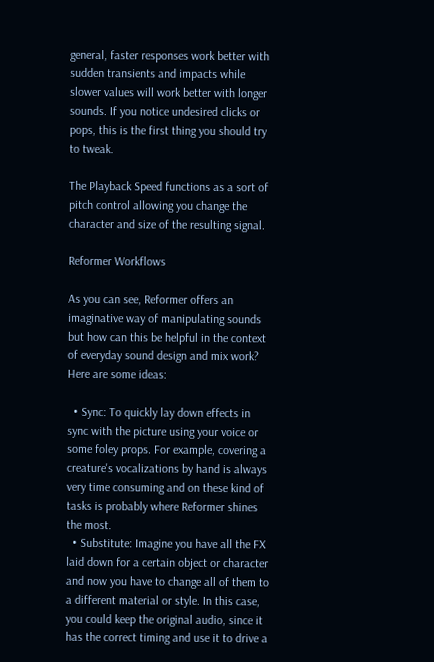general, faster responses work better with sudden transients and impacts while slower values will work better with longer sounds. If you notice undesired clicks or pops, this is the first thing you should try to tweak.

The Playback Speed functions as a sort of pitch control allowing you change the character and size of the resulting signal.

Reformer Workflows

As you can see, Reformer offers an imaginative way of manipulating sounds but how can this be helpful in the context of everyday sound design and mix work? Here are some ideas:

  • Sync: To quickly lay down effects in sync with the picture using your voice or some foley props. For example, covering a creature's vocalizations by hand is always very time consuming and on these kind of tasks is probably where Reformer shines the most.
  • Substitute: Imagine you have all the FX laid down for a certain object or character and now you have to change all of them to a different material or style. In this case, you could keep the original audio, since it has the correct timing and use it to drive a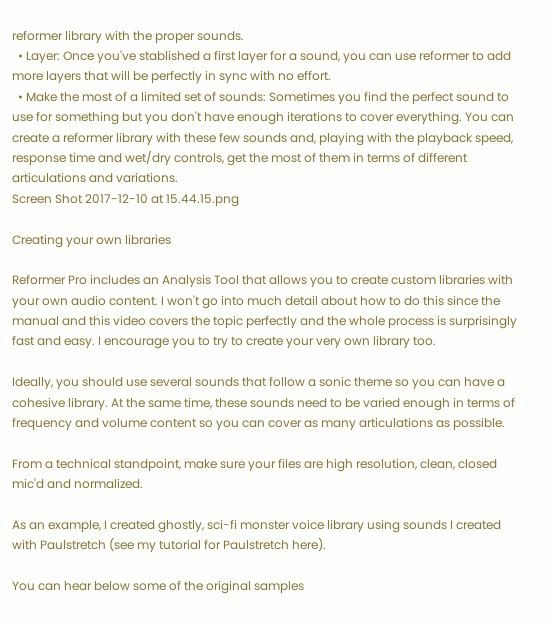reformer library with the proper sounds.
  • Layer: Once you've stablished a first layer for a sound, you can use reformer to add more layers that will be perfectly in sync with no effort.
  • Make the most of a limited set of sounds: Sometimes you find the perfect sound to use for something but you don't have enough iterations to cover everything. You can create a reformer library with these few sounds and, playing with the playback speed, response time and wet/dry controls, get the most of them in terms of different articulations and variations.
Screen Shot 2017-12-10 at 15.44.15.png

Creating your own libraries

Reformer Pro includes an Analysis Tool that allows you to create custom libraries with your own audio content. I won't go into much detail about how to do this since the manual and this video covers the topic perfectly and the whole process is surprisingly fast and easy. I encourage you to try to create your very own library too.

Ideally, you should use several sounds that follow a sonic theme so you can have a cohesive library. At the same time, these sounds need to be varied enough in terms of frequency and volume content so you can cover as many articulations as possible.

From a technical standpoint, make sure your files are high resolution, clean, closed mic'd and normalized.

As an example, I created ghostly, sci-fi monster voice library using sounds I created with Paulstretch (see my tutorial for Paulstretch here).

You can hear below some of the original samples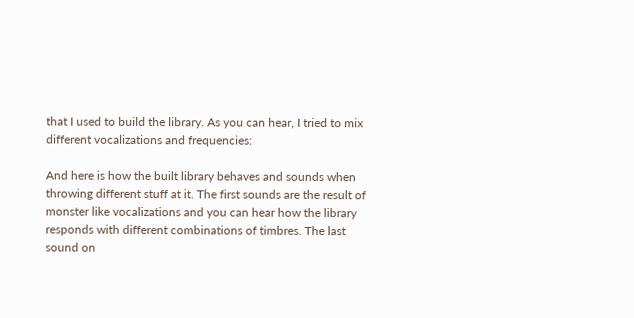that I used to build the library. As you can hear, I tried to mix different vocalizations and frequencies:

And here is how the built library behaves and sounds when throwing different stuff at it. The first sounds are the result of monster like vocalizations and you can hear how the library responds with different combinations of timbres. The last sound on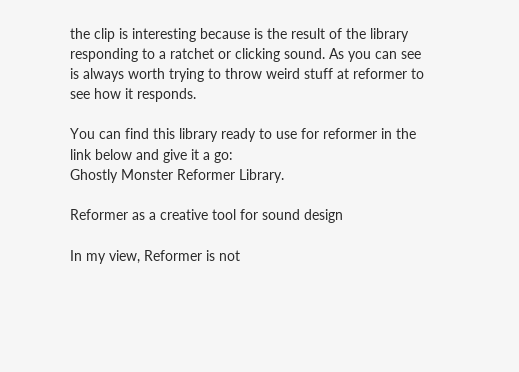the clip is interesting because is the result of the library responding to a ratchet or clicking sound. As you can see is always worth trying to throw weird stuff at reformer to see how it responds.

You can find this library ready to use for reformer in the link below and give it a go:
Ghostly Monster Reformer Library.

Reformer as a creative tool for sound design

In my view, Reformer is not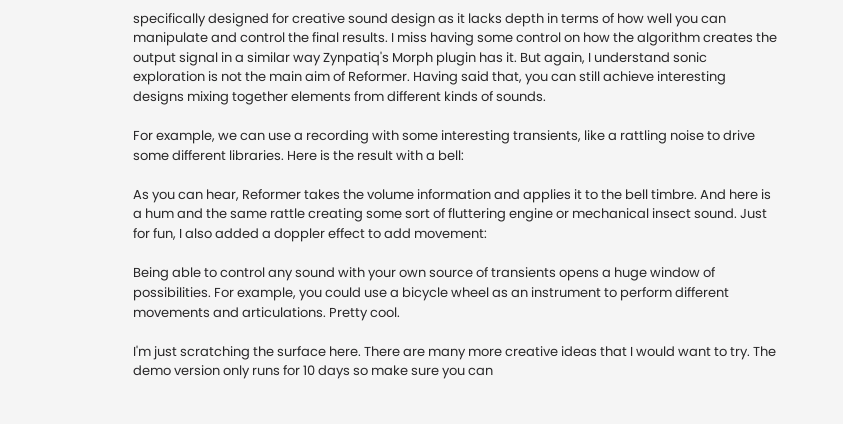specifically designed for creative sound design as it lacks depth in terms of how well you can manipulate and control the final results. I miss having some control on how the algorithm creates the output signal in a similar way Zynpatiq's Morph plugin has it. But again, I understand sonic exploration is not the main aim of Reformer. Having said that, you can still achieve interesting designs mixing together elements from different kinds of sounds.

For example, we can use a recording with some interesting transients, like a rattling noise to drive some different libraries. Here is the result with a bell:

As you can hear, Reformer takes the volume information and applies it to the bell timbre. And here is a hum and the same rattle creating some sort of fluttering engine or mechanical insect sound. Just for fun, I also added a doppler effect to add movement:

Being able to control any sound with your own source of transients opens a huge window of possibilities. For example, you could use a bicycle wheel as an instrument to perform different movements and articulations. Pretty cool.

I'm just scratching the surface here. There are many more creative ideas that I would want to try. The demo version only runs for 10 days so make sure you can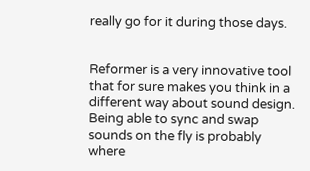really go for it during those days.


Reformer is a very innovative tool that for sure makes you think in a different way about sound design. Being able to sync and swap sounds on the fly is probably where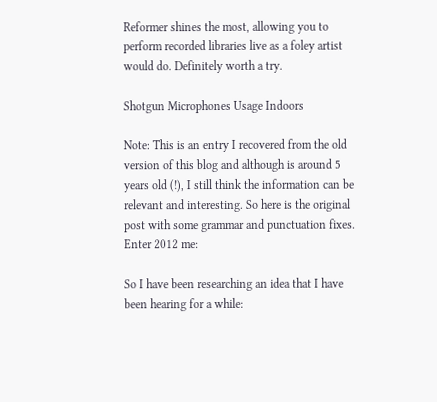Reformer shines the most, allowing you to perform recorded libraries live as a foley artist would do. Definitely worth a try.

Shotgun Microphones Usage Indoors

Note: This is an entry I recovered from the old version of this blog and although is around 5 years old (!), I still think the information can be relevant and interesting. So here is the original post with some grammar and punctuation fixes. Enter 2012 me:

So I have been researching an idea that I have been hearing for a while: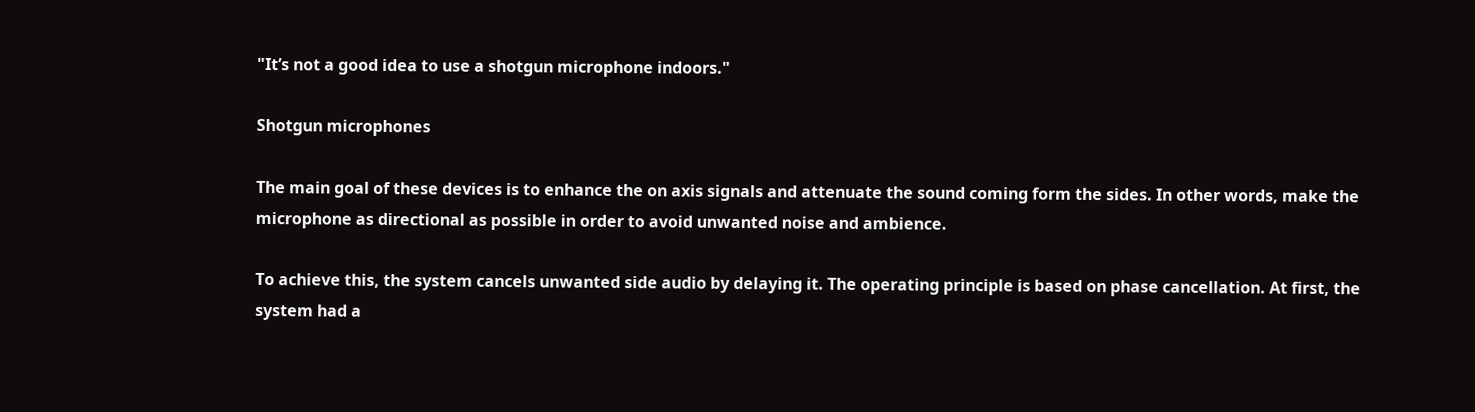"It’s not a good idea to use a shotgun microphone indoors."

Shotgun microphones

The main goal of these devices is to enhance the on axis signals and attenuate the sound coming form the sides. In other words, make the microphone as directional as possible in order to avoid unwanted noise and ambience.

To achieve this, the system cancels unwanted side audio by delaying it. The operating principle is based on phase cancellation. At first, the system had a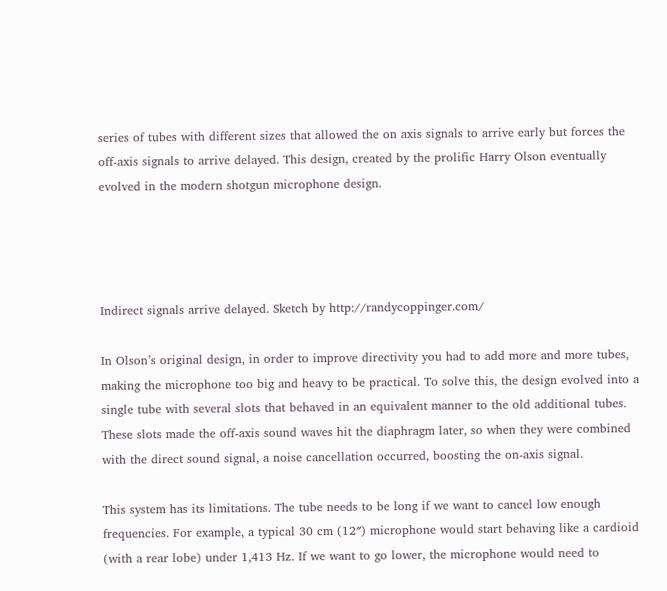series of tubes with different sizes that allowed the on axis signals to arrive early but forces the off-axis signals to arrive delayed. This design, created by the prolific Harry Olson eventually evolved in the modern shotgun microphone design.




Indirect signals arrive delayed. Sketch by http://randycoppinger.com/

In Olson’s original design, in order to improve directivity you had to add more and more tubes, making the microphone too big and heavy to be practical. To solve this, the design evolved into a single tube with several slots that behaved in an equivalent manner to the old additional tubes. These slots made the off-axis sound waves hit the diaphragm later, so when they were combined with the direct sound signal, a noise cancellation occurred, boosting the on-axis signal.

This system has its limitations. The tube needs to be long if we want to cancel low enough frequencies. For example, a typical 30 cm (12″) microphone would start behaving like a cardioid (with a rear lobe) under 1,413 Hz. If we want to go lower, the microphone would need to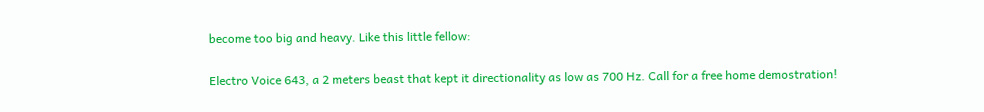become too big and heavy. Like this little fellow:

Electro Voice 643, a 2 meters beast that kept it directionality as low as 700 Hz. Call for a free home demostration!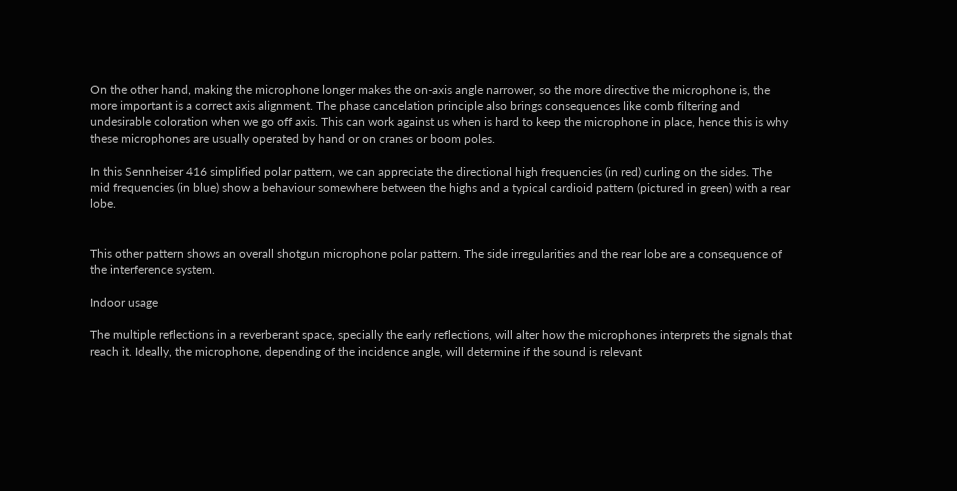On the other hand, making the microphone longer makes the on-axis angle narrower, so the more directive the microphone is, the more important is a correct axis alignment. The phase cancelation principle also brings consequences like comb filtering and undesirable coloration when we go off axis. This can work against us when is hard to keep the microphone in place, hence this is why these microphones are usually operated by hand or on cranes or boom poles.

In this Sennheiser 416 simplified polar pattern, we can appreciate the directional high frequencies (in red) curling on the sides. The mid frequencies (in blue) show a behaviour somewhere between the highs and a typical cardioid pattern (pictured in green) with a rear lobe.


This other pattern shows an overall shotgun microphone polar pattern. The side irregularities and the rear lobe are a consequence of the interference system.

Indoor usage

The multiple reflections in a reverberant space, specially the early reflections, will alter how the microphones interprets the signals that reach it. Ideally, the microphone, depending of the incidence angle, will determine if the sound is relevant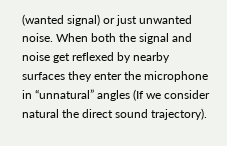(wanted signal) or just unwanted noise. When both the signal and noise get reflexed by nearby surfaces they enter the microphone in “unnatural” angles (If we consider natural the direct sound trajectory).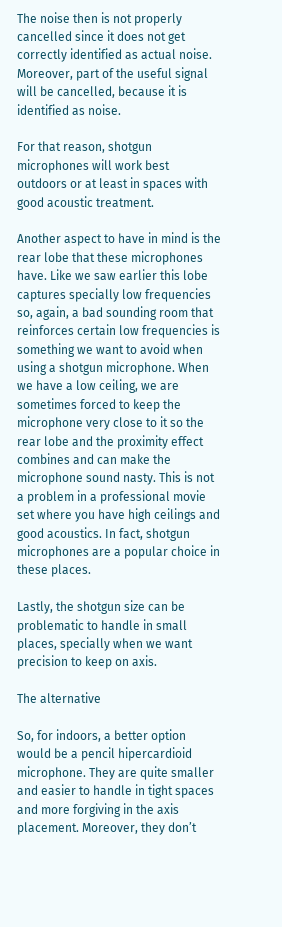The noise then is not properly cancelled since it does not get correctly identified as actual noise. Moreover, part of the useful signal will be cancelled, because it is identified as noise.

For that reason, shotgun microphones will work best outdoors or at least in spaces with good acoustic treatment.

Another aspect to have in mind is the rear lobe that these microphones have. Like we saw earlier this lobe captures specially low frequencies so, again, a bad sounding room that reinforces certain low frequencies is something we want to avoid when using a shotgun microphone. When we have a low ceiling, we are sometimes forced to keep the microphone very close to it so the rear lobe and the proximity effect combines and can make the microphone sound nasty. This is not a problem in a professional movie set where you have high ceilings and good acoustics. In fact, shotgun microphones are a popular choice in these places.

Lastly, the shotgun size can be problematic to handle in small places, specially when we want precision to keep on axis.

The alternative

So, for indoors, a better option would be a pencil hipercardioid microphone. They are quite smaller and easier to handle in tight spaces and more forgiving in the axis placement. Moreover, they don’t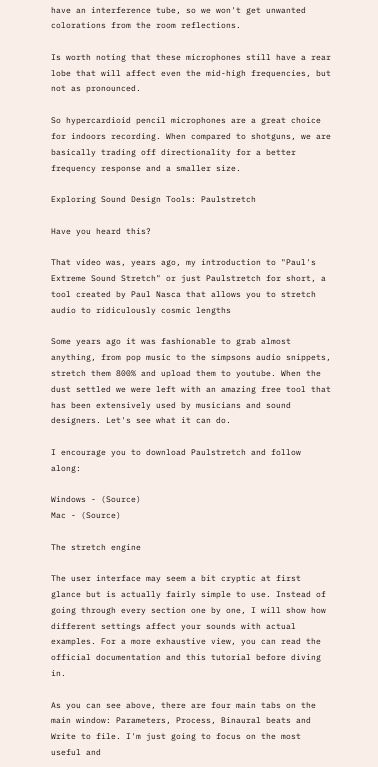have an interference tube, so we won't get unwanted colorations from the room reflections.

Is worth noting that these microphones still have a rear lobe that will affect even the mid-high frequencies, but not as pronounced.

So hypercardioid pencil microphones are a great choice for indoors recording. When compared to shotguns, we are basically trading off directionality for a better frequency response and a smaller size.

Exploring Sound Design Tools: Paulstretch

Have you heard this?

That video was, years ago, my introduction to "Paul's Extreme Sound Stretch" or just Paulstretch for short, a tool created by Paul Nasca that allows you to stretch audio to ridiculously cosmic lengths

Some years ago it was fashionable to grab almost anything, from pop music to the simpsons audio snippets, stretch them 800% and upload them to youtube. When the dust settled we were left with an amazing free tool that has been extensively used by musicians and sound designers. Let's see what it can do.

I encourage you to download Paulstretch and follow along:

Windows - (Source)
Mac - (Source)

The stretch engine

The user interface may seem a bit cryptic at first glance but is actually fairly simple to use. Instead of going through every section one by one, I will show how different settings affect your sounds with actual examples. For a more exhaustive view, you can read the official documentation and this tutorial before diving in.

As you can see above, there are four main tabs on the main window: Parameters, Process, Binaural beats and Write to file. I'm just going to focus on the most useful and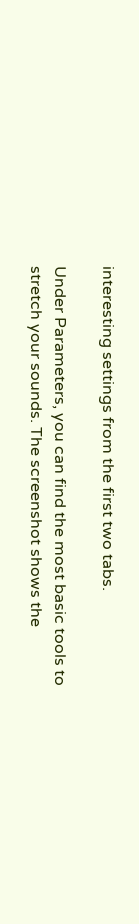interesting settings from the first two tabs.

Under Parameters, you can find the most basic tools to stretch your sounds. The screenshot shows the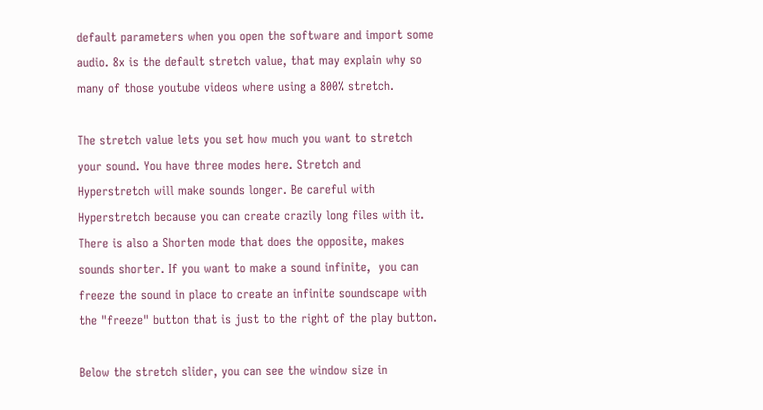default parameters when you open the software and import some audio. 8x is the default stretch value, that may explain why so many of those youtube videos where using a 800% stretch.

The stretch value lets you set how much you want to stretch your sound. You have three modes here. Stretch and Hyperstretch will make sounds longer. Be careful with Hyperstretch because you can create crazily long files with it. There is also a Shorten mode that does the opposite, makes sounds shorter. If you want to make a sound infinite,  you can freeze the sound in place to create an infinite soundscape with the "freeze" button that is just to the right of the play button.

Below the stretch slider, you can see the window size in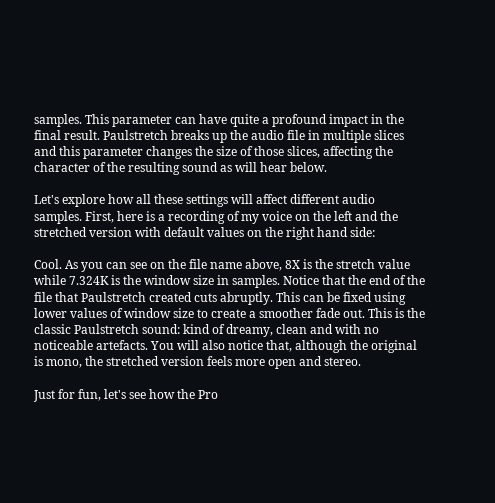samples. This parameter can have quite a profound impact in the final result. Paulstretch breaks up the audio file in multiple slices and this parameter changes the size of those slices, affecting the character of the resulting sound as will hear below.

Let's explore how all these settings will affect different audio samples. First, here is a recording of my voice on the left and the stretched version with default values on the right hand side:

Cool. As you can see on the file name above, 8X is the stretch value while 7.324K is the window size in samples. Notice that the end of the file that Paulstretch created cuts abruptly. This can be fixed using lower values of window size to create a smoother fade out. This is the classic Paulstretch sound: kind of dreamy, clean and with no noticeable artefacts. You will also notice that, although the original is mono, the stretched version feels more open and stereo.

Just for fun, let's see how the Pro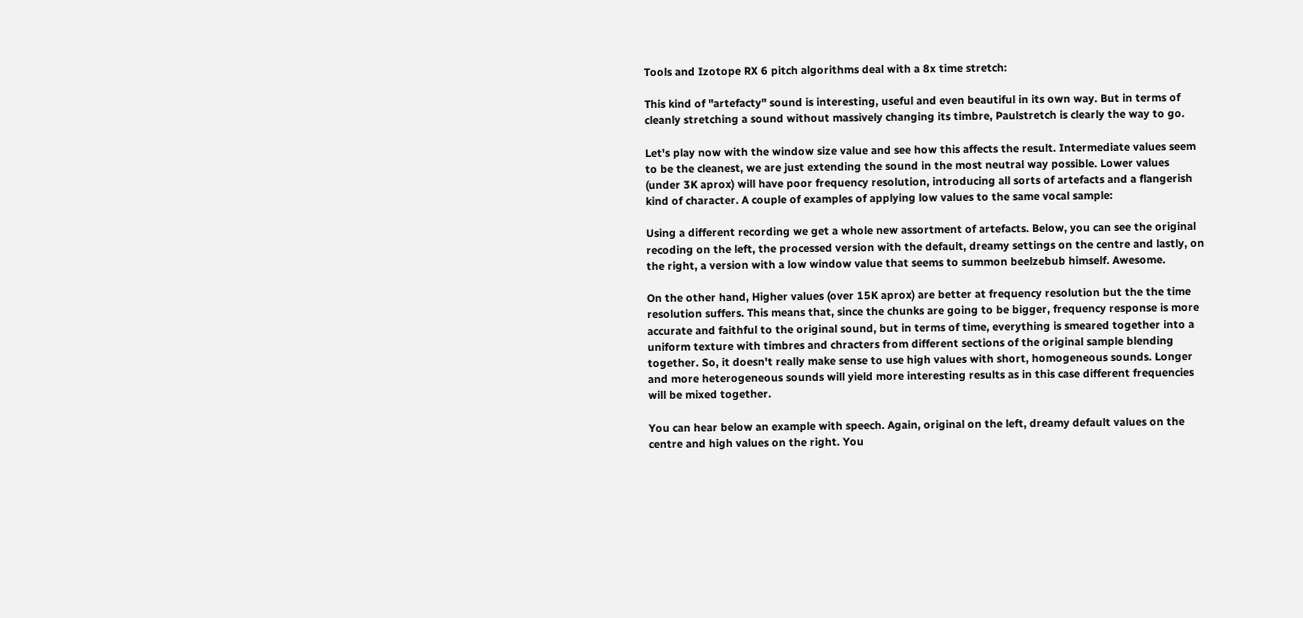Tools and Izotope RX 6 pitch algorithms deal with a 8x time stretch:

This kind of "artefacty" sound is interesting, useful and even beautiful in its own way. But in terms of cleanly stretching a sound without massively changing its timbre, Paulstretch is clearly the way to go.

Let's play now with the window size value and see how this affects the result. Intermediate values seem to be the cleanest, we are just extending the sound in the most neutral way possible. Lower values (under 3K aprox) will have poor frequency resolution, introducing all sorts of artefacts and a flangerish kind of character. A couple of examples of applying low values to the same vocal sample:

Using a different recording we get a whole new assortment of artefacts. Below, you can see the original recoding on the left, the processed version with the default, dreamy settings on the centre and lastly, on the right, a version with a low window value that seems to summon beelzebub himself. Awesome.

On the other hand, Higher values (over 15K aprox) are better at frequency resolution but the the time resolution suffers. This means that, since the chunks are going to be bigger, frequency response is more accurate and faithful to the original sound, but in terms of time, everything is smeared together into a uniform texture with timbres and chracters from different sections of the original sample blending together. So, it doesn't really make sense to use high values with short, homogeneous sounds. Longer and more heterogeneous sounds will yield more interesting results as in this case different frequencies will be mixed together.

You can hear below an example with speech. Again, original on the left, dreamy default values on the centre and high values on the right. You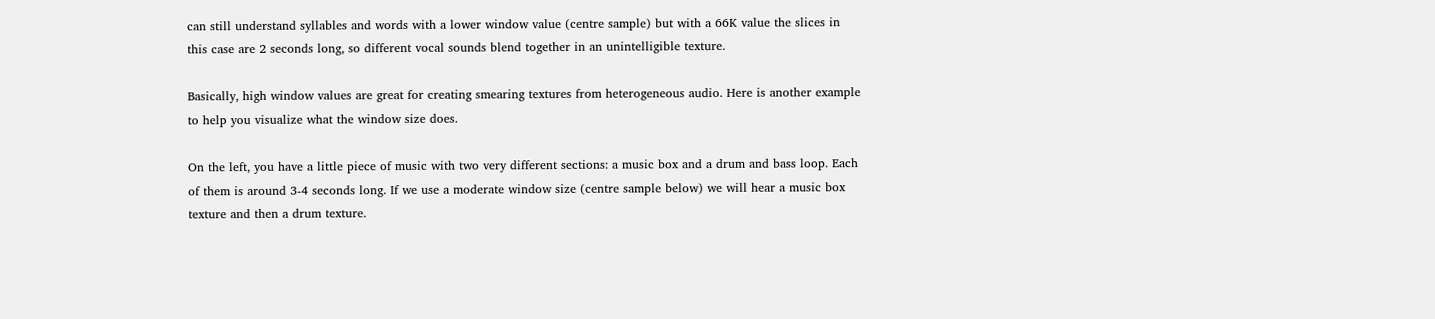can still understand syllables and words with a lower window value (centre sample) but with a 66K value the slices in this case are 2 seconds long, so different vocal sounds blend together in an unintelligible texture.

Basically, high window values are great for creating smearing textures from heterogeneous audio. Here is another example to help you visualize what the window size does.

On the left, you have a little piece of music with two very different sections: a music box and a drum and bass loop. Each of them is around 3-4 seconds long. If we use a moderate window size (centre sample below) we will hear a music box texture and then a drum texture.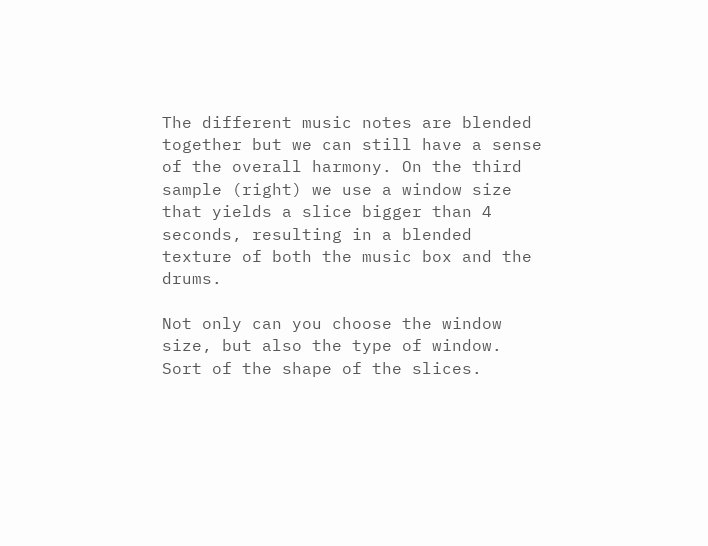The different music notes are blended together but we can still have a sense of the overall harmony. On the third sample (right) we use a window size that yields a slice bigger than 4 seconds, resulting in a blended texture of both the music box and the drums.

Not only can you choose the window size, but also the type of window. Sort of the shape of the slices.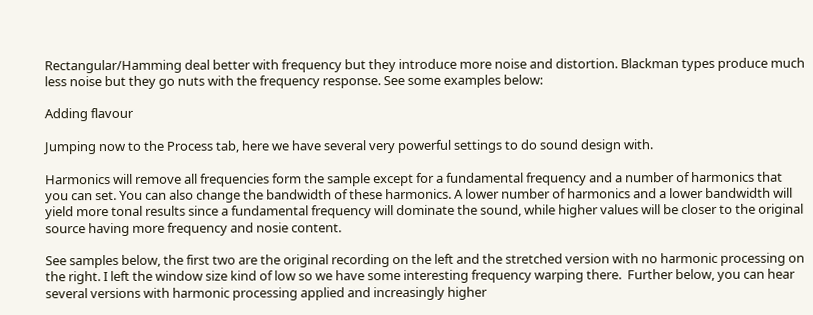Rectangular/Hamming deal better with frequency but they introduce more noise and distortion. Blackman types produce much less noise but they go nuts with the frequency response. See some examples below:

Adding flavour

Jumping now to the Process tab, here we have several very powerful settings to do sound design with.

Harmonics will remove all frequencies form the sample except for a fundamental frequency and a number of harmonics that you can set. You can also change the bandwidth of these harmonics. A lower number of harmonics and a lower bandwidth will yield more tonal results since a fundamental frequency will dominate the sound, while higher values will be closer to the original source having more frequency and nosie content.

See samples below, the first two are the original recording on the left and the stretched version with no harmonic processing on the right. I left the window size kind of low so we have some interesting frequency warping there.  Further below, you can hear several versions with harmonic processing applied and increasingly higher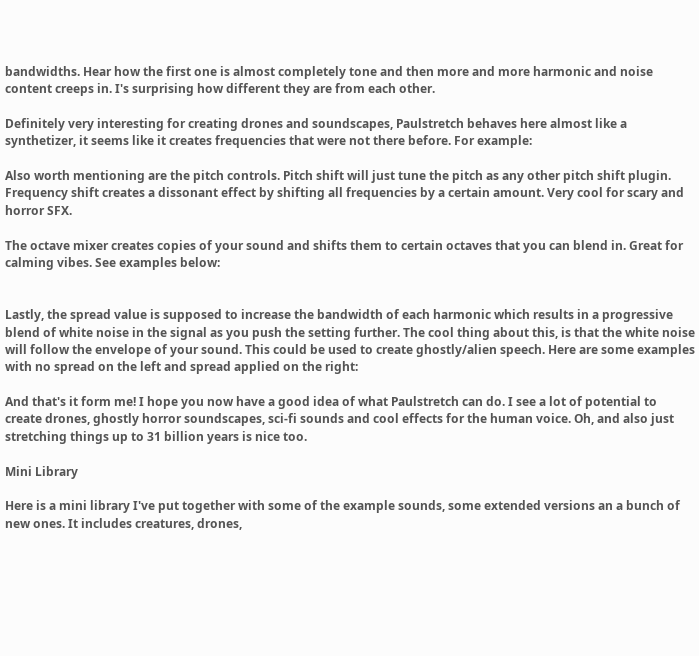bandwidths. Hear how the first one is almost completely tone and then more and more harmonic and noise content creeps in. I's surprising how different they are from each other.

Definitely very interesting for creating drones and soundscapes, Paulstretch behaves here almost like a synthetizer, it seems like it creates frequencies that were not there before. For example:

Also worth mentioning are the pitch controls. Pitch shift will just tune the pitch as any other pitch shift plugin. Frequency shift creates a dissonant effect by shifting all frequencies by a certain amount. Very cool for scary and horror SFX.

The octave mixer creates copies of your sound and shifts them to certain octaves that you can blend in. Great for calming vibes. See examples below:


Lastly, the spread value is supposed to increase the bandwidth of each harmonic which results in a progressive blend of white noise in the signal as you push the setting further. The cool thing about this, is that the white noise will follow the envelope of your sound. This could be used to create ghostly/alien speech. Here are some examples with no spread on the left and spread applied on the right:

And that's it form me! I hope you now have a good idea of what Paulstretch can do. I see a lot of potential to create drones, ghostly horror soundscapes, sci-fi sounds and cool effects for the human voice. Oh, and also just stretching things up to 31 billion years is nice too.

Mini Library

Here is a mini library I've put together with some of the example sounds, some extended versions an a bunch of new ones. It includes creatures, drones,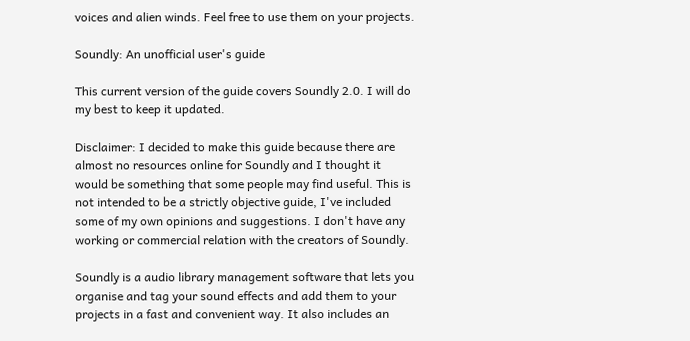voices and alien winds. Feel free to use them on your projects.

Soundly: An unofficial user's guide

This current version of the guide covers Soundly 2.0. I will do my best to keep it updated.

Disclaimer: I decided to make this guide because there are almost no resources online for Soundly and I thought it would be something that some people may find useful. This is not intended to be a strictly objective guide, I've included some of my own opinions and suggestions. I don't have any working or commercial relation with the creators of Soundly.

Soundly is a audio library management software that lets you organise and tag your sound effects and add them to your projects in a fast and convenient way. It also includes an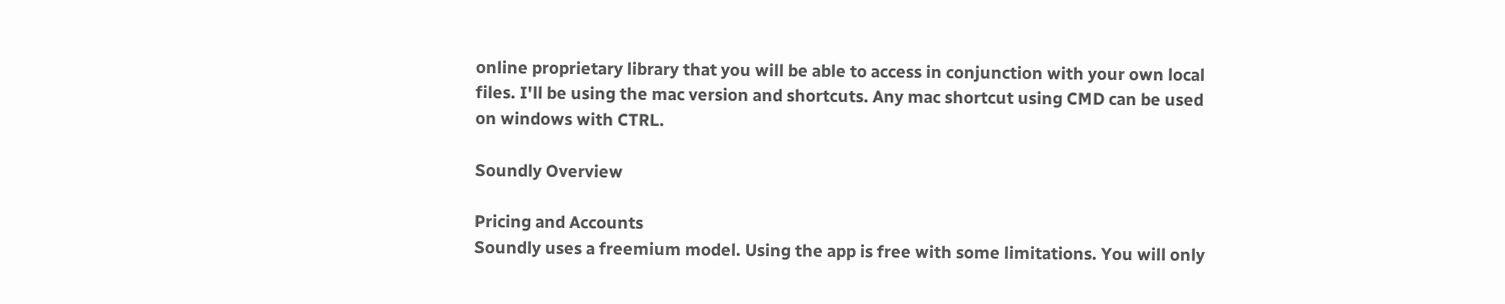online proprietary library that you will be able to access in conjunction with your own local files. I'll be using the mac version and shortcuts. Any mac shortcut using CMD can be used on windows with CTRL.

Soundly Overview

Pricing and Accounts
Soundly uses a freemium model. Using the app is free with some limitations. You will only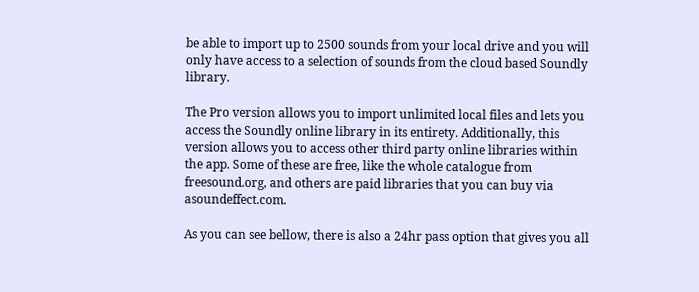be able to import up to 2500 sounds from your local drive and you will only have access to a selection of sounds from the cloud based Soundly library.

The Pro version allows you to import unlimited local files and lets you access the Soundly online library in its entirety. Additionally, this version allows you to access other third party online libraries within the app. Some of these are free, like the whole catalogue from freesound.org, and others are paid libraries that you can buy via asoundeffect.com.

As you can see bellow, there is also a 24hr pass option that gives you all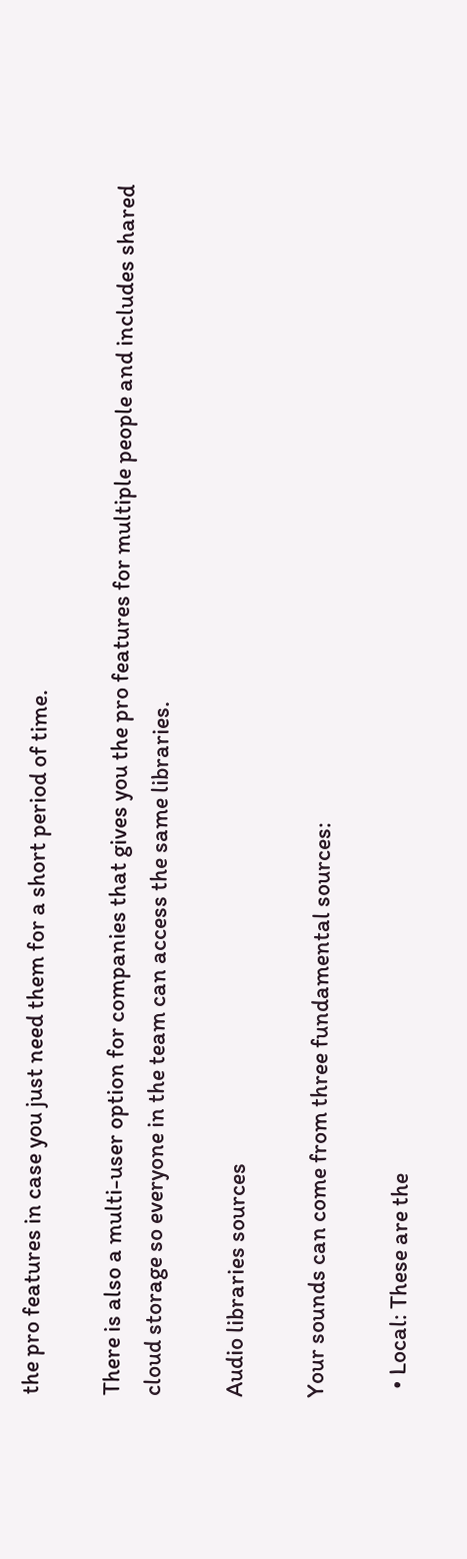the pro features in case you just need them for a short period of time.

There is also a multi-user option for companies that gives you the pro features for multiple people and includes shared cloud storage so everyone in the team can access the same libraries.

Audio libraries sources

Your sounds can come from three fundamental sources:

  • Local: These are the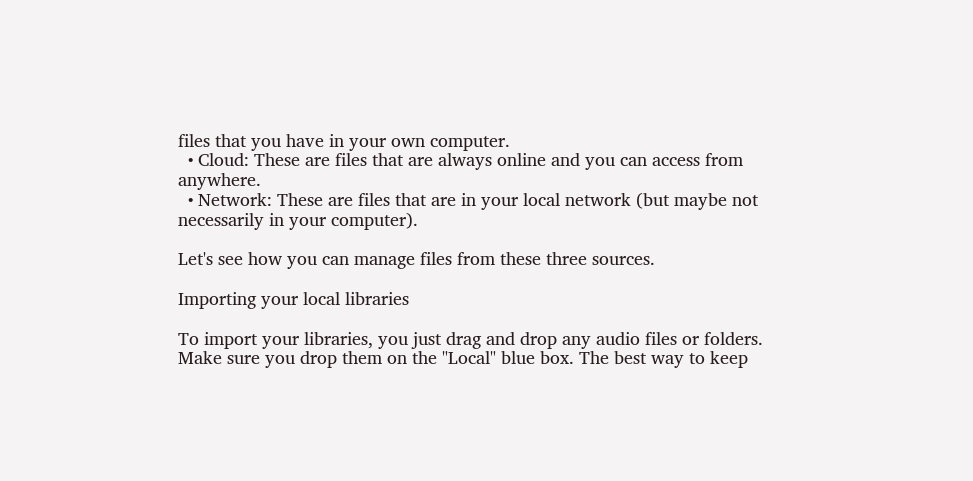files that you have in your own computer.
  • Cloud: These are files that are always online and you can access from anywhere.
  • Network: These are files that are in your local network (but maybe not necessarily in your computer).

Let's see how you can manage files from these three sources.

Importing your local libraries

To import your libraries, you just drag and drop any audio files or folders. Make sure you drop them on the "Local" blue box. The best way to keep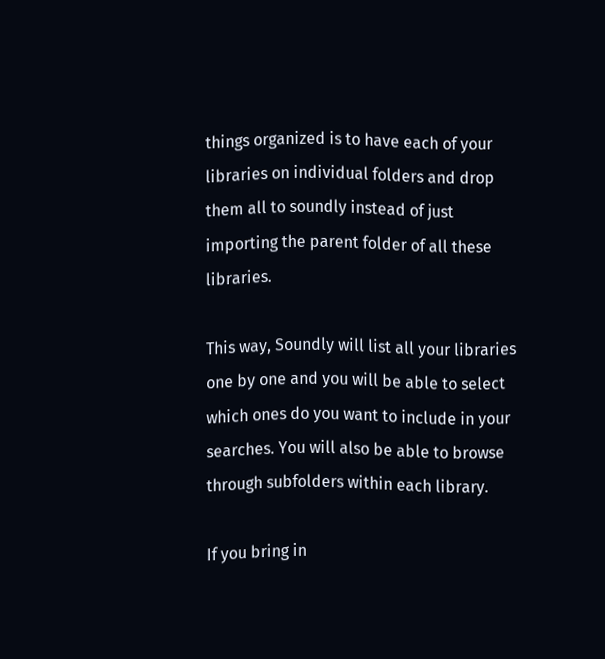things organized is to have each of your libraries on individual folders and drop them all to soundly instead of just importing the parent folder of all these libraries.

This way, Soundly will list all your libraries one by one and you will be able to select which ones do you want to include in your searches. You will also be able to browse through subfolders within each library.

If you bring in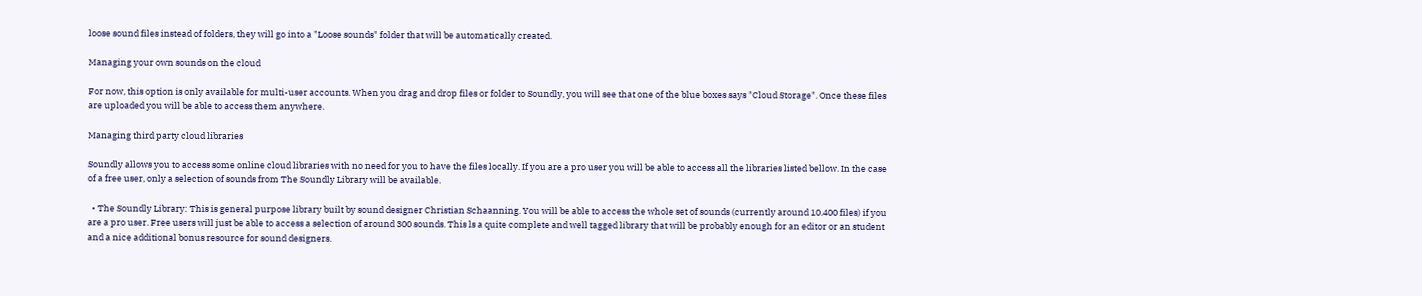loose sound files instead of folders, they will go into a "Loose sounds" folder that will be automatically created.

Managing your own sounds on the cloud

For now, this option is only available for multi-user accounts. When you drag and drop files or folder to Soundly, you will see that one of the blue boxes says "Cloud Storage". Once these files are uploaded you will be able to access them anywhere.

Managing third party cloud libraries

Soundly allows you to access some online cloud libraries with no need for you to have the files locally. If you are a pro user you will be able to access all the libraries listed bellow. In the case of a free user, only a selection of sounds from The Soundly Library will be available.

  • The Soundly Library: This is general purpose library built by sound designer Christian Schaanning. You will be able to access the whole set of sounds (currently around 10.400 files) if you are a pro user. Free users will just be able to access a selection of around 300 sounds. This ls a quite complete and well tagged library that will be probably enough for an editor or an student and a nice additional bonus resource for sound designers.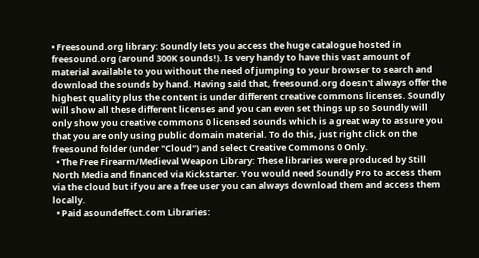• Freesound.org library: Soundly lets you access the huge catalogue hosted in freesound.org (around 300K sounds!). Is very handy to have this vast amount of material available to you without the need of jumping to your browser to search and download the sounds by hand. Having said that, freesound.org doesn't always offer the highest quality plus the content is under different creative commons licenses. Soundly will show all these different licenses and you can even set things up so Soundly will only show you creative commons 0 licensed sounds which is a great way to assure you that you are only using public domain material. To do this, just right click on the freesound folder (under "Cloud") and select Creative Commons 0 Only.
  • The Free Firearm/Medieval Weapon Library: These libraries were produced by Still North Media and financed via Kickstarter. You would need Soundly Pro to access them via the cloud but if you are a free user you can always download them and access them locally.
  • Paid asoundeffect.com Libraries: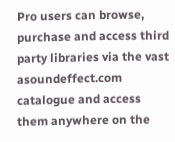Pro users can browse, purchase and access third party libraries via the vast asoundeffect.com catalogue and access them anywhere on the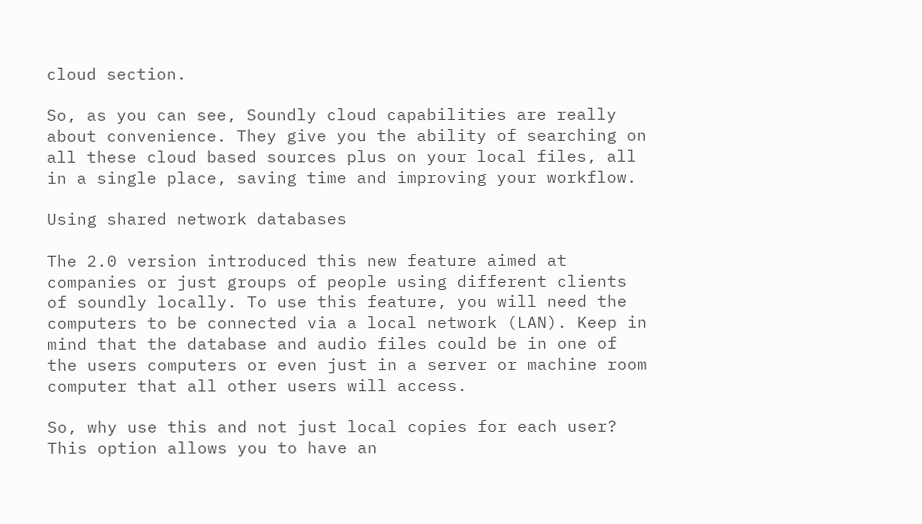cloud section.

So, as you can see, Soundly cloud capabilities are really about convenience. They give you the ability of searching on all these cloud based sources plus on your local files, all in a single place, saving time and improving your workflow.

Using shared network databases

The 2.0 version introduced this new feature aimed at companies or just groups of people using different clients of soundly locally. To use this feature, you will need the computers to be connected via a local network (LAN). Keep in mind that the database and audio files could be in one of the users computers or even just in a server or machine room computer that all other users will access.

So, why use this and not just local copies for each user? This option allows you to have an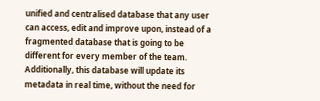unified and centralised database that any user can access, edit and improve upon, instead of a fragmented database that is going to be different for every member of the team. Additionally, this database will update its metadata in real time, without the need for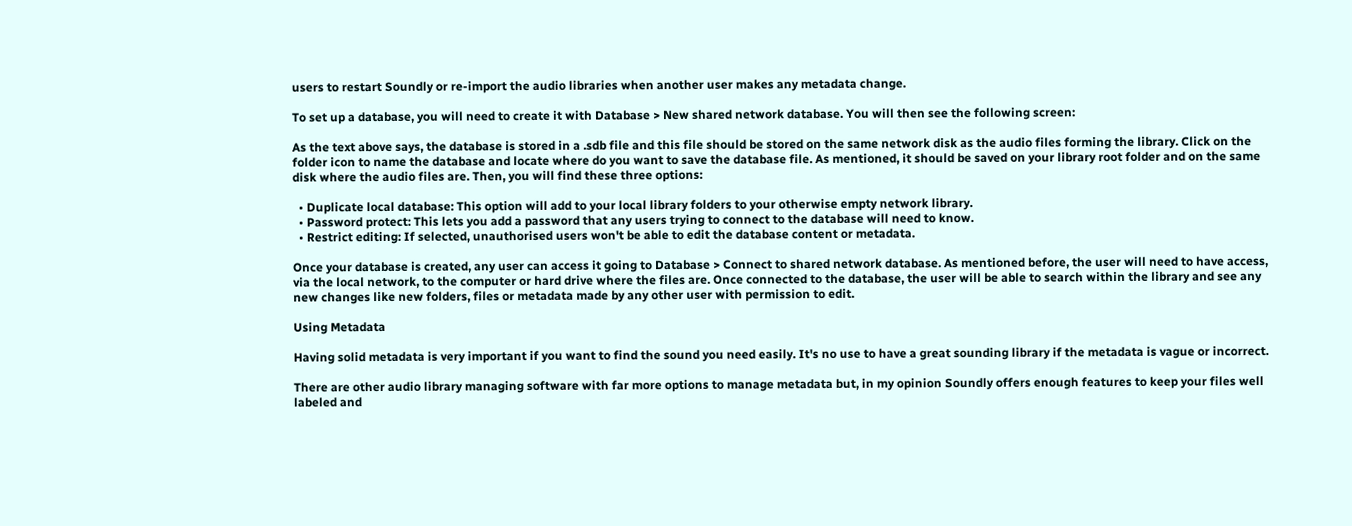users to restart Soundly or re-import the audio libraries when another user makes any metadata change.

To set up a database, you will need to create it with Database > New shared network database. You will then see the following screen:

As the text above says, the database is stored in a .sdb file and this file should be stored on the same network disk as the audio files forming the library. Click on the folder icon to name the database and locate where do you want to save the database file. As mentioned, it should be saved on your library root folder and on the same disk where the audio files are. Then, you will find these three options:

  • Duplicate local database: This option will add to your local library folders to your otherwise empty network library.
  • Password protect: This lets you add a password that any users trying to connect to the database will need to know.
  • Restrict editing: If selected, unauthorised users won't be able to edit the database content or metadata.

Once your database is created, any user can access it going to Database > Connect to shared network database. As mentioned before, the user will need to have access, via the local network, to the computer or hard drive where the files are. Once connected to the database, the user will be able to search within the library and see any new changes like new folders, files or metadata made by any other user with permission to edit.

Using Metadata

Having solid metadata is very important if you want to find the sound you need easily. It's no use to have a great sounding library if the metadata is vague or incorrect.

There are other audio library managing software with far more options to manage metadata but, in my opinion Soundly offers enough features to keep your files well labeled and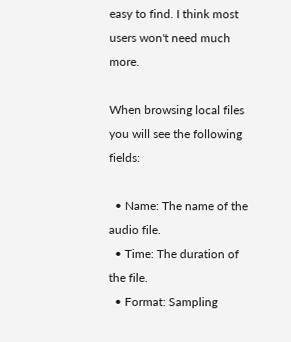easy to find. I think most users won't need much more.

When browsing local files you will see the following fields:

  • Name: The name of the audio file.
  • Time: The duration of the file.
  • Format: Sampling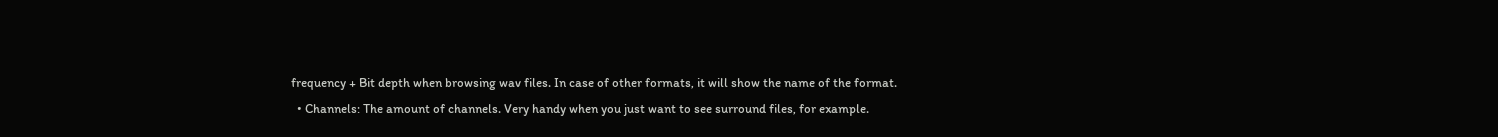frequency + Bit depth when browsing wav files. In case of other formats, it will show the name of the format.
  • Channels: The amount of channels. Very handy when you just want to see surround files, for example.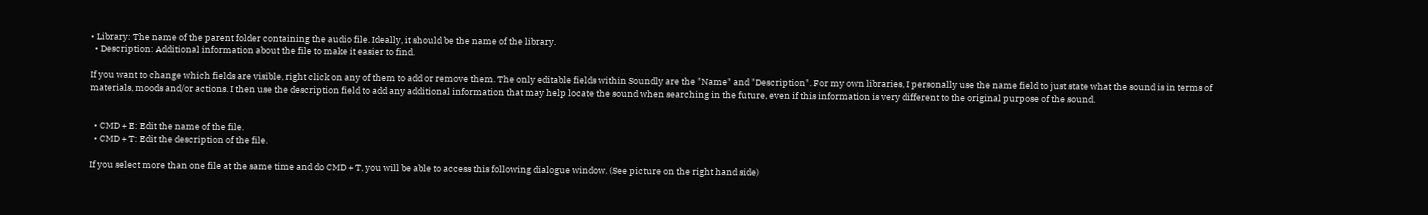• Library: The name of the parent folder containing the audio file. Ideally, it should be the name of the library.
  • Description: Additional information about the file to make it easier to find.

If you want to change which fields are visible, right click on any of them to add or remove them. The only editable fields within Soundly are the "Name" and "Description". For my own libraries, I personally use the name field to just state what the sound is in terms of materials, moods and/or actions. I then use the description field to add any additional information that may help locate the sound when searching in the future, even if this information is very different to the original purpose of the sound.


  • CMD + E: Edit the name of the file.
  • CMD + T: Edit the description of the file.

If you select more than one file at the same time and do CMD + T, you will be able to access this following dialogue window. (See picture on the right hand side)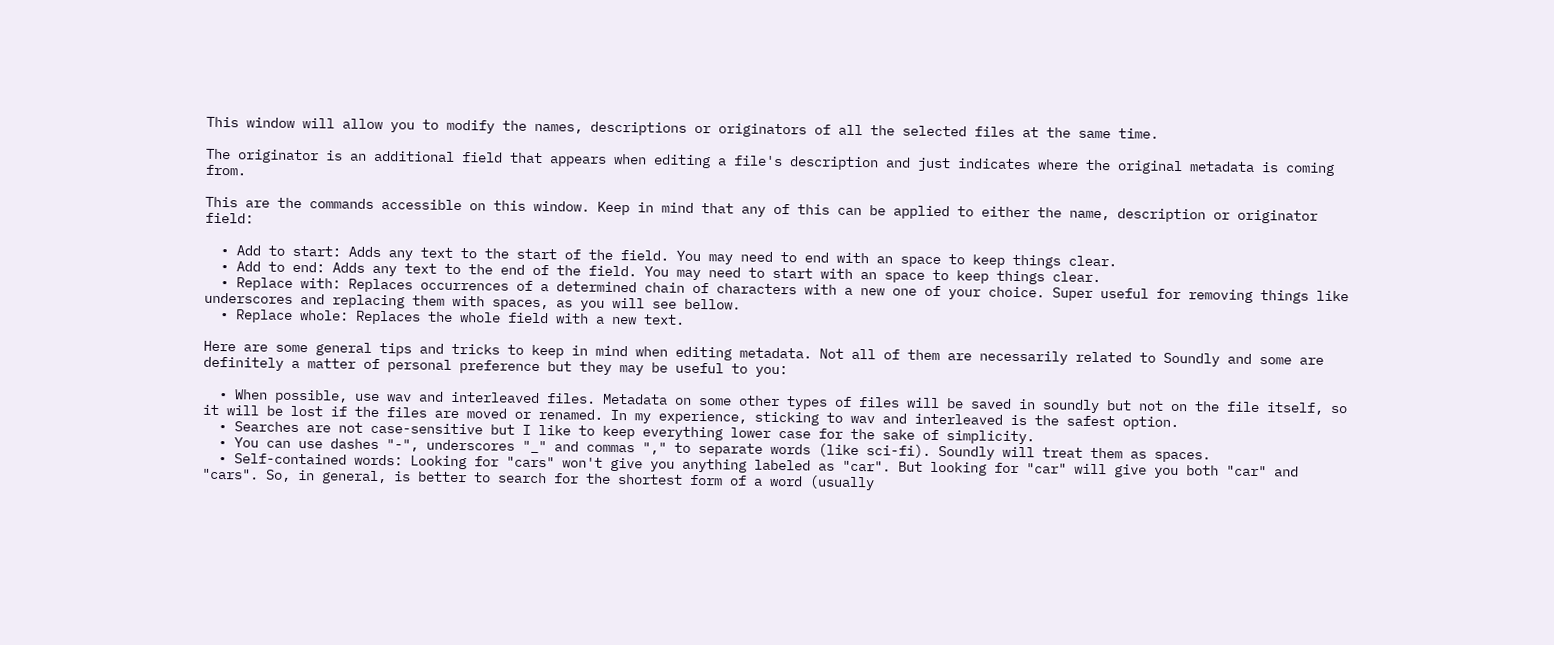This window will allow you to modify the names, descriptions or originators of all the selected files at the same time.

The originator is an additional field that appears when editing a file's description and just indicates where the original metadata is coming from.

This are the commands accessible on this window. Keep in mind that any of this can be applied to either the name, description or originator field:

  • Add to start: Adds any text to the start of the field. You may need to end with an space to keep things clear.
  • Add to end: Adds any text to the end of the field. You may need to start with an space to keep things clear.
  • Replace with: Replaces occurrences of a determined chain of characters with a new one of your choice. Super useful for removing things like underscores and replacing them with spaces, as you will see bellow.
  • Replace whole: Replaces the whole field with a new text.

Here are some general tips and tricks to keep in mind when editing metadata. Not all of them are necessarily related to Soundly and some are definitely a matter of personal preference but they may be useful to you:

  • When possible, use wav and interleaved files. Metadata on some other types of files will be saved in soundly but not on the file itself, so it will be lost if the files are moved or renamed. In my experience, sticking to wav and interleaved is the safest option.
  • Searches are not case-sensitive but I like to keep everything lower case for the sake of simplicity.
  • You can use dashes "-", underscores "_" and commas "," to separate words (like sci-fi). Soundly will treat them as spaces.
  • Self-contained words: Looking for "cars" won't give you anything labeled as "car". But looking for "car" will give you both "car" and "cars". So, in general, is better to search for the shortest form of a word (usually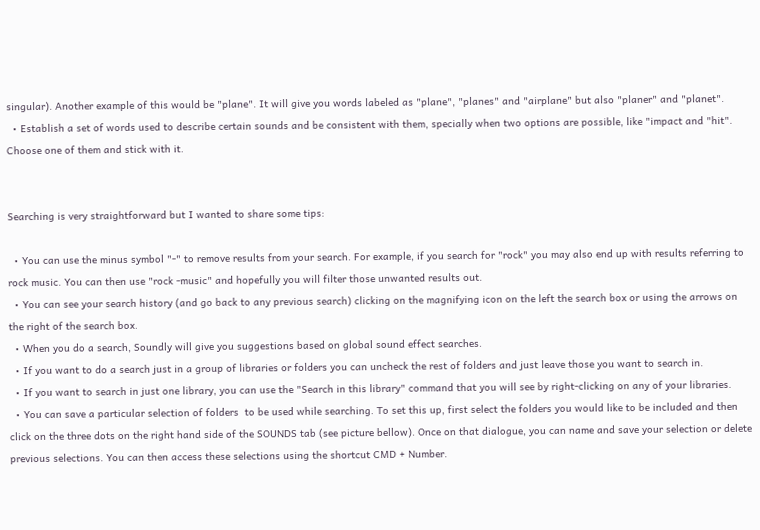singular). Another example of this would be "plane". It will give you words labeled as "plane", "planes" and "airplane" but also "planer" and "planet".
  • Establish a set of words used to describe certain sounds and be consistent with them, specially when two options are possible, like "impact and "hit". Choose one of them and stick with it.


Searching is very straightforward but I wanted to share some tips:

  • You can use the minus symbol "-" to remove results from your search. For example, if you search for "rock" you may also end up with results referring to rock music. You can then use "rock -music" and hopefully you will filter those unwanted results out.
  • You can see your search history (and go back to any previous search) clicking on the magnifying icon on the left the search box or using the arrows on the right of the search box.
  • When you do a search, Soundly will give you suggestions based on global sound effect searches.
  • If you want to do a search just in a group of libraries or folders you can uncheck the rest of folders and just leave those you want to search in.
  • If you want to search in just one library, you can use the "Search in this library" command that you will see by right-clicking on any of your libraries.
  • You can save a particular selection of folders  to be used while searching. To set this up, first select the folders you would like to be included and then click on the three dots on the right hand side of the SOUNDS tab (see picture bellow). Once on that dialogue, you can name and save your selection or delete previous selections. You can then access these selections using the shortcut CMD + Number.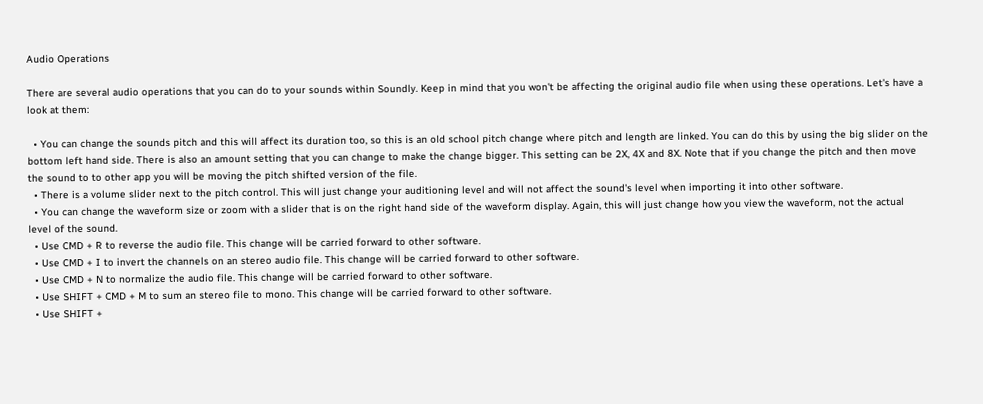Audio Operations

There are several audio operations that you can do to your sounds within Soundly. Keep in mind that you won't be affecting the original audio file when using these operations. Let's have a look at them:

  • You can change the sounds pitch and this will affect its duration too, so this is an old school pitch change where pitch and length are linked. You can do this by using the big slider on the bottom left hand side. There is also an amount setting that you can change to make the change bigger. This setting can be 2X, 4X and 8X. Note that if you change the pitch and then move the sound to to other app you will be moving the pitch shifted version of the file.
  • There is a volume slider next to the pitch control. This will just change your auditioning level and will not affect the sound's level when importing it into other software.
  • You can change the waveform size or zoom with a slider that is on the right hand side of the waveform display. Again, this will just change how you view the waveform, not the actual level of the sound.
  • Use CMD + R to reverse the audio file. This change will be carried forward to other software.
  • Use CMD + I to invert the channels on an stereo audio file. This change will be carried forward to other software.
  • Use CMD + N to normalize the audio file. This change will be carried forward to other software.
  • Use SHIFT + CMD + M to sum an stereo file to mono. This change will be carried forward to other software.
  • Use SHIFT +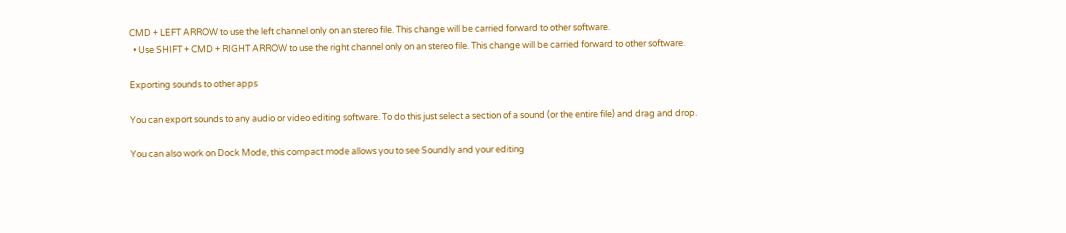CMD + LEFT ARROW to use the left channel only on an stereo file. This change will be carried forward to other software.
  • Use SHIFT + CMD + RIGHT ARROW to use the right channel only on an stereo file. This change will be carried forward to other software.

Exporting sounds to other apps

You can export sounds to any audio or video editing software. To do this just select a section of a sound (or the entire file) and drag and drop.

You can also work on Dock Mode, this compact mode allows you to see Soundly and your editing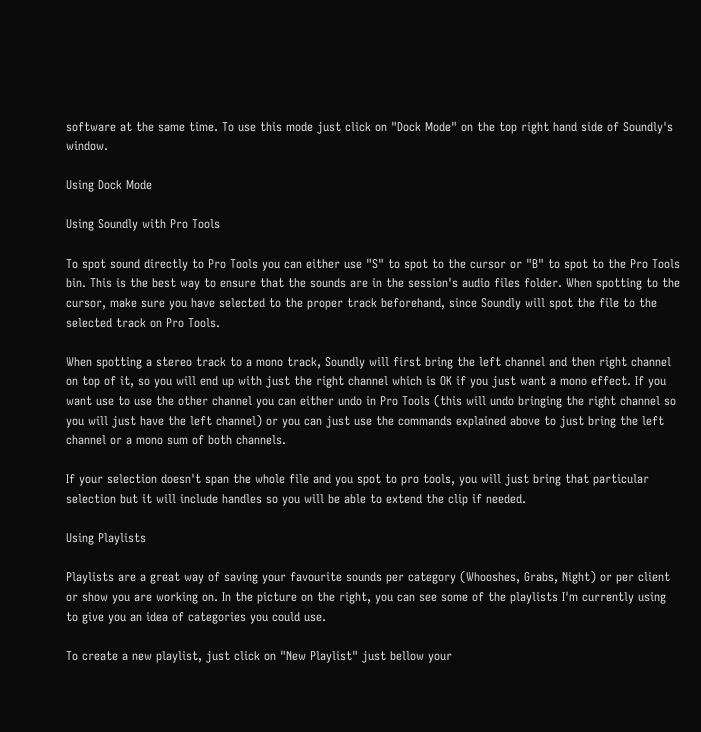software at the same time. To use this mode just click on "Dock Mode" on the top right hand side of Soundly's window.

Using Dock Mode

Using Soundly with Pro Tools

To spot sound directly to Pro Tools you can either use "S" to spot to the cursor or "B" to spot to the Pro Tools bin. This is the best way to ensure that the sounds are in the session's audio files folder. When spotting to the cursor, make sure you have selected to the proper track beforehand, since Soundly will spot the file to the selected track on Pro Tools.

When spotting a stereo track to a mono track, Soundly will first bring the left channel and then right channel on top of it, so you will end up with just the right channel which is OK if you just want a mono effect. If you want use to use the other channel you can either undo in Pro Tools (this will undo bringing the right channel so you will just have the left channel) or you can just use the commands explained above to just bring the left channel or a mono sum of both channels.

If your selection doesn't span the whole file and you spot to pro tools, you will just bring that particular selection but it will include handles so you will be able to extend the clip if needed.

Using Playlists

Playlists are a great way of saving your favourite sounds per category (Whooshes, Grabs, Night) or per client or show you are working on. In the picture on the right, you can see some of the playlists I'm currently using to give you an idea of categories you could use.

To create a new playlist, just click on "New Playlist" just bellow your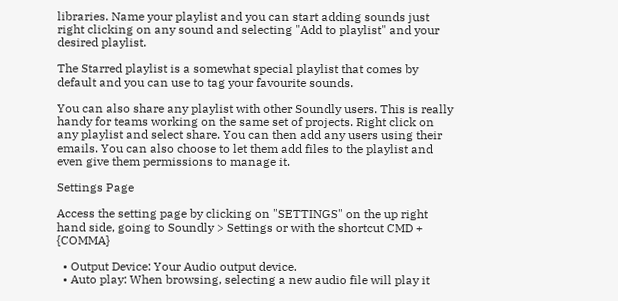libraries. Name your playlist and you can start adding sounds just right clicking on any sound and selecting "Add to playlist" and your desired playlist.

The Starred playlist is a somewhat special playlist that comes by default and you can use to tag your favourite sounds.

You can also share any playlist with other Soundly users. This is really handy for teams working on the same set of projects. Right click on any playlist and select share. You can then add any users using their emails. You can also choose to let them add files to the playlist and even give them permissions to manage it.

Settings Page

Access the setting page by clicking on "SETTINGS" on the up right hand side, going to Soundly > Settings or with the shortcut CMD + {COMMA}

  • Output Device: Your Audio output device.
  • Auto play: When browsing, selecting a new audio file will play it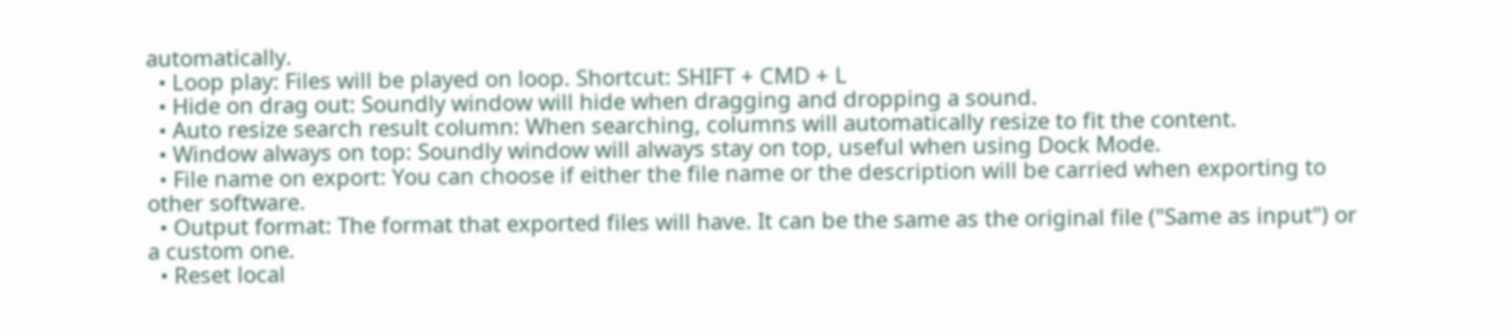automatically.
  • Loop play: Files will be played on loop. Shortcut: SHIFT + CMD + L
  • Hide on drag out: Soundly window will hide when dragging and dropping a sound.
  • Auto resize search result column: When searching, columns will automatically resize to fit the content.
  • Window always on top: Soundly window will always stay on top, useful when using Dock Mode.
  • File name on export: You can choose if either the file name or the description will be carried when exporting to other software.
  • Output format: The format that exported files will have. It can be the same as the original file ("Same as input") or a custom one.
  • Reset local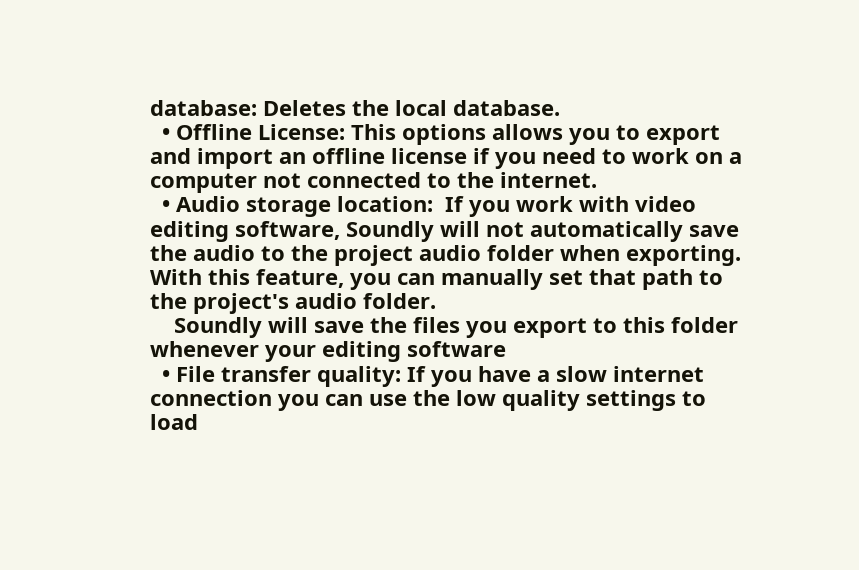database: Deletes the local database.
  • Offline License: This options allows you to export and import an offline license if you need to work on a computer not connected to the internet.
  • Audio storage location:  If you work with video editing software, Soundly will not automatically save the audio to the project audio folder when exporting. With this feature, you can manually set that path to the project's audio folder.
    Soundly will save the files you export to this folder whenever your editing software
  • File transfer quality: If you have a slow internet connection you can use the low quality settings to load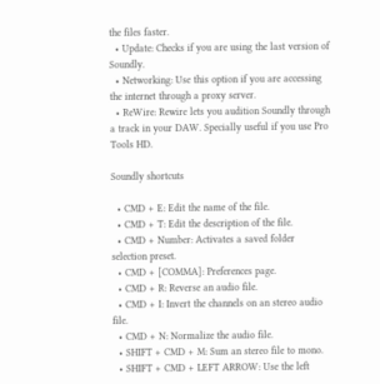the files faster.
  • Update: Checks if you are using the last version of Soundly.
  • Networking: Use this option if you are accessing the internet through a proxy server.
  • ReWire: Rewire lets you audition Soundly through a track in your DAW. Specially useful if you use Pro Tools HD.

Soundly shortcuts

  • CMD + E: Edit the name of the file.
  • CMD + T: Edit the description of the file.
  • CMD + Number: Activates a saved folder selection preset.
  • CMD + [COMMA]: Preferences page.
  • CMD + R: Reverse an audio file.
  • CMD + I: Invert the channels on an stereo audio file.
  • CMD + N: Normalize the audio file.
  • SHIFT + CMD + M: Sum an stereo file to mono.
  • SHIFT + CMD + LEFT ARROW: Use the left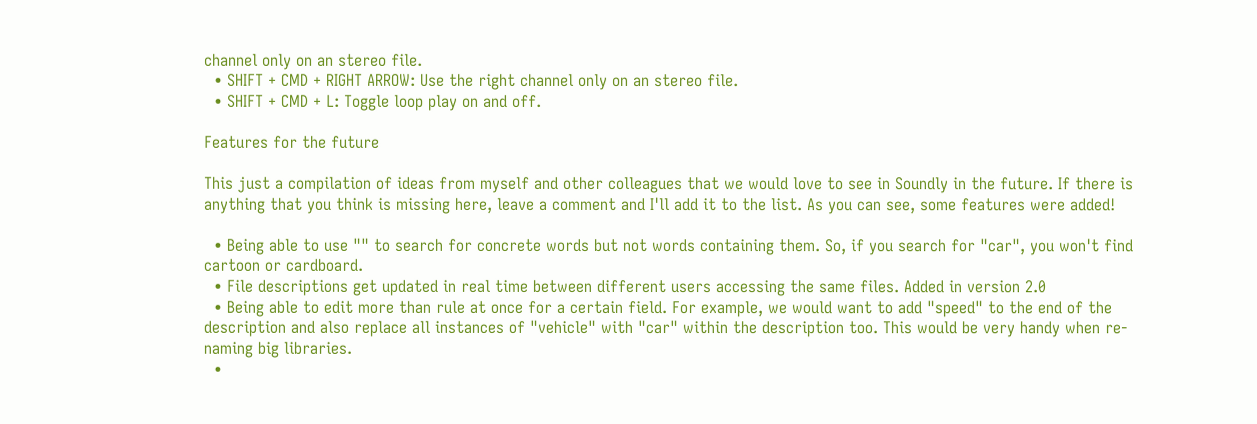channel only on an stereo file.
  • SHIFT + CMD + RIGHT ARROW: Use the right channel only on an stereo file.
  • SHIFT + CMD + L: Toggle loop play on and off.

Features for the future

This just a compilation of ideas from myself and other colleagues that we would love to see in Soundly in the future. If there is anything that you think is missing here, leave a comment and I'll add it to the list. As you can see, some features were added!

  • Being able to use "" to search for concrete words but not words containing them. So, if you search for "car", you won't find cartoon or cardboard.
  • File descriptions get updated in real time between different users accessing the same files. Added in version 2.0
  • Being able to edit more than rule at once for a certain field. For example, we would want to add "speed" to the end of the description and also replace all instances of "vehicle" with "car" within the description too. This would be very handy when re-naming big libraries.
  •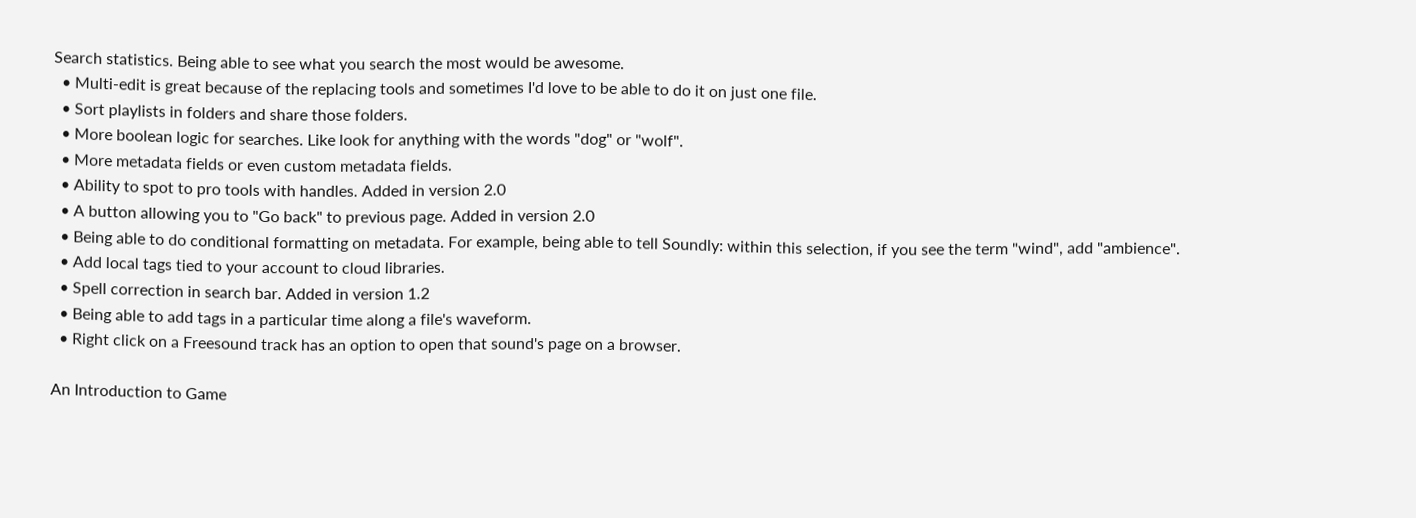Search statistics. Being able to see what you search the most would be awesome.
  • Multi-edit is great because of the replacing tools and sometimes I'd love to be able to do it on just one file.
  • Sort playlists in folders and share those folders.
  • More boolean logic for searches. Like look for anything with the words "dog" or "wolf".
  • More metadata fields or even custom metadata fields.
  • Ability to spot to pro tools with handles. Added in version 2.0
  • A button allowing you to "Go back" to previous page. Added in version 2.0
  • Being able to do conditional formatting on metadata. For example, being able to tell Soundly: within this selection, if you see the term "wind", add "ambience".
  • Add local tags tied to your account to cloud libraries.
  • Spell correction in search bar. Added in version 1.2
  • Being able to add tags in a particular time along a file's waveform.
  • Right click on a Freesound track has an option to open that sound's page on a browser.

An Introduction to Game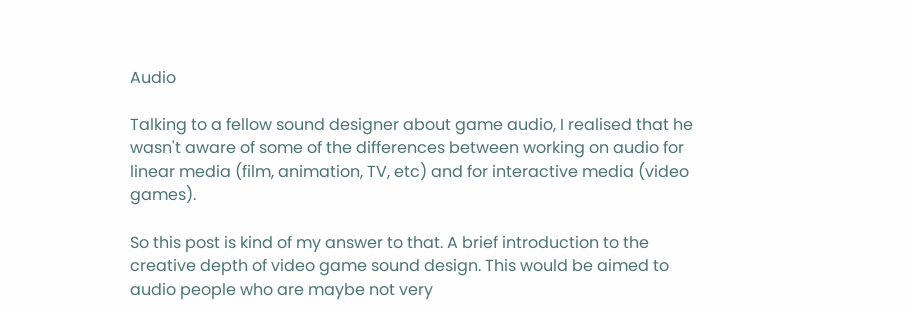Audio

Talking to a fellow sound designer about game audio, I realised that he wasn't aware of some of the differences between working on audio for linear media (film, animation, TV, etc) and for interactive media (video games).

So this post is kind of my answer to that. A brief introduction to the creative depth of video game sound design. This would be aimed to audio people who are maybe not very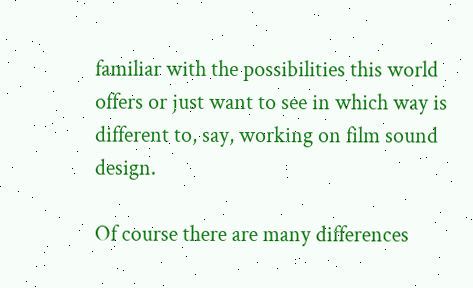familiar with the possibilities this world offers or just want to see in which way is different to, say, working on film sound design.

Of course there are many differences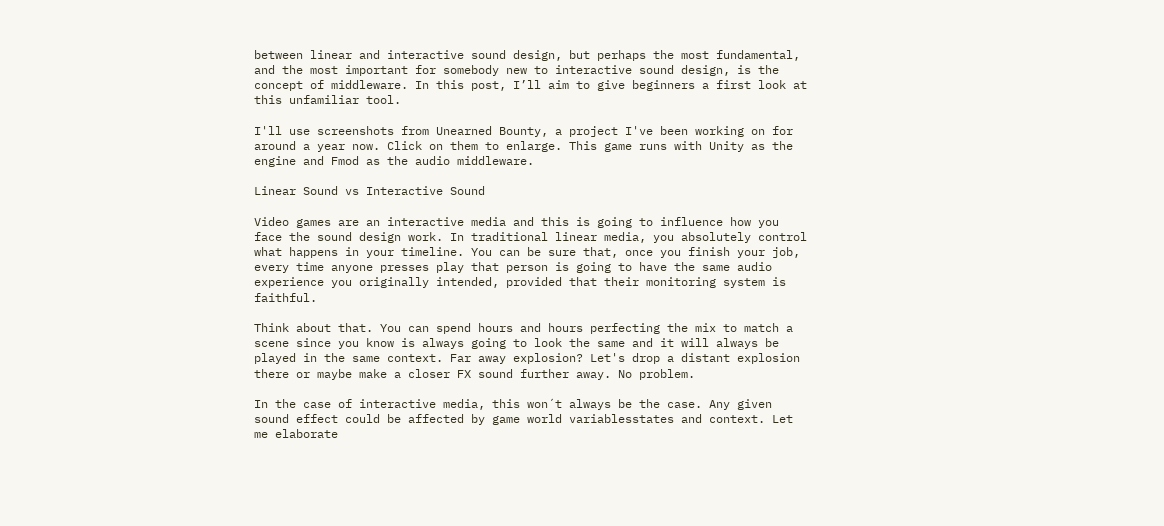between linear and interactive sound design, but perhaps the most fundamental, and the most important for somebody new to interactive sound design, is the concept of middleware. In this post, I’ll aim to give beginners a first look at this unfamiliar tool.

I'll use screenshots from Unearned Bounty, a project I've been working on for around a year now. Click on them to enlarge. This game runs with Unity as the engine and Fmod as the audio middleware.

Linear Sound vs Interactive Sound

Video games are an interactive media and this is going to influence how you face the sound design work. In traditional linear media, you absolutely control what happens in your timeline. You can be sure that, once you finish your job, every time anyone presses play that person is going to have the same audio experience you originally intended, provided that their monitoring system is faithful.

Think about that. You can spend hours and hours perfecting the mix to match a scene since you know is always going to look the same and it will always be played in the same context. Far away explosion? Let's drop a distant explosion there or maybe make a closer FX sound further away. No problem.

In the case of interactive media, this won´t always be the case. Any given sound effect could be affected by game world variablesstates and context. Let me elaborate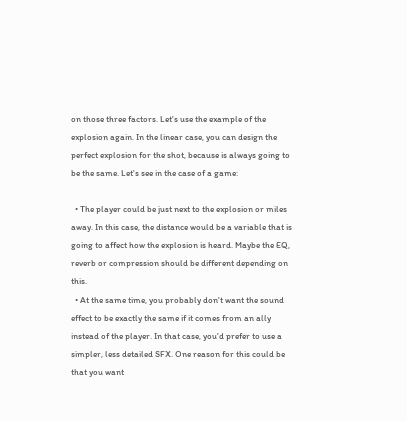on those three factors. Let's use the example of the explosion again. In the linear case, you can design the perfect explosion for the shot, because is always going to be the same. Let's see in the case of a game:

  • The player could be just next to the explosion or miles away. In this case, the distance would be a variable that is going to affect how the explosion is heard. Maybe the EQ, reverb or compression should be different depending on this.
  • At the same time, you probably don't want the sound effect to be exactly the same if it comes from an ally instead of the player. In that case, you'd prefer to use a simpler, less detailed SFX. One reason for this could be that you want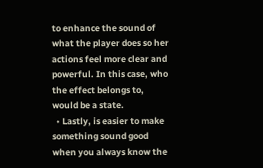to enhance the sound of what the player does so her actions feel more clear and powerful. In this case, who the effect belongs to, would be a state.
  • Lastly, is easier to make something sound good when you always know the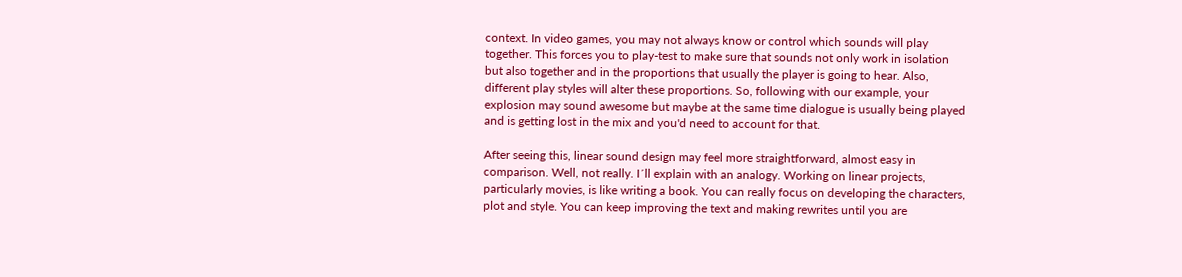context. In video games, you may not always know or control which sounds will play together. This forces you to play-test to make sure that sounds not only work in isolation but also together and in the proportions that usually the player is going to hear. Also, different play styles will alter these proportions. So, following with our example, your explosion may sound awesome but maybe at the same time dialogue is usually being played and is getting lost in the mix and you'd need to account for that.

After seeing this, linear sound design may feel more straightforward, almost easy in comparison. Well, not really. I´ll explain with an analogy. Working on linear projects, particularly movies, is like writing a book. You can really focus on developing the characters, plot and style. You can keep improving the text and making rewrites until you are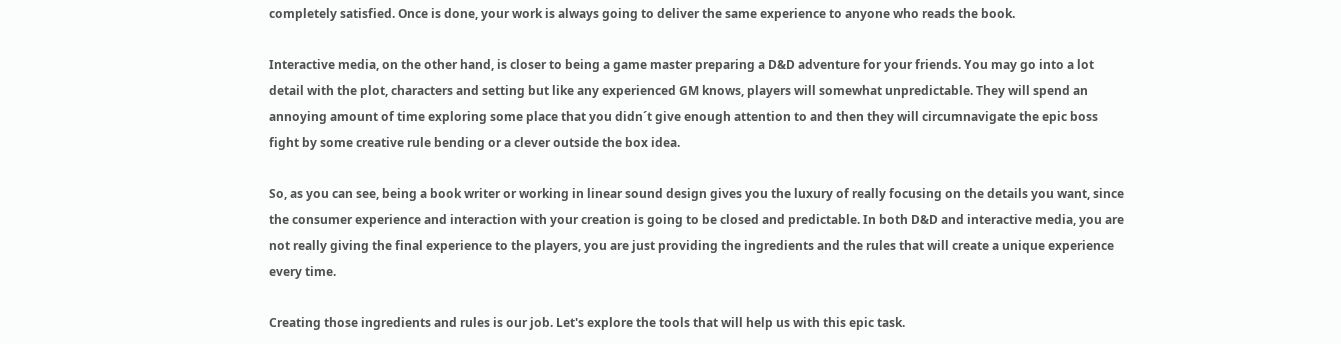completely satisfied. Once is done, your work is always going to deliver the same experience to anyone who reads the book.

Interactive media, on the other hand, is closer to being a game master preparing a D&D adventure for your friends. You may go into a lot detail with the plot, characters and setting but like any experienced GM knows, players will somewhat unpredictable. They will spend an annoying amount of time exploring some place that you didn´t give enough attention to and then they will circumnavigate the epic boss fight by some creative rule bending or a clever outside the box idea.

So, as you can see, being a book writer or working in linear sound design gives you the luxury of really focusing on the details you want, since the consumer experience and interaction with your creation is going to be closed and predictable. In both D&D and interactive media, you are not really giving the final experience to the players, you are just providing the ingredients and the rules that will create a unique experience every time.

Creating those ingredients and rules is our job. Let's explore the tools that will help us with this epic task.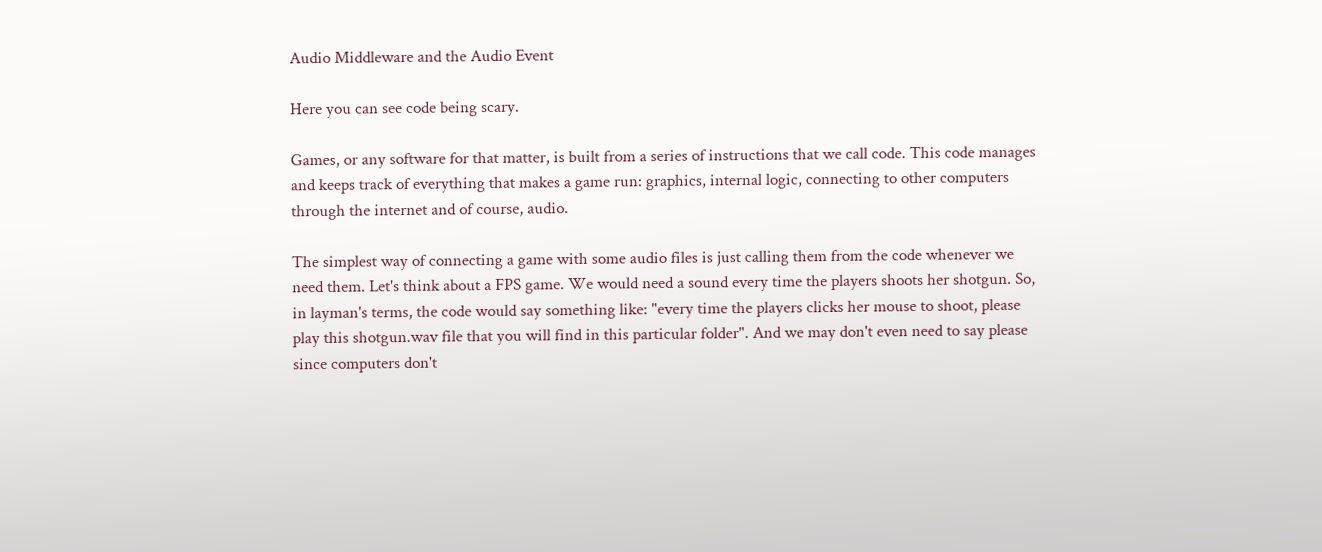Audio Middleware and the Audio Event

Here you can see code being scary.

Games, or any software for that matter, is built from a series of instructions that we call code. This code manages and keeps track of everything that makes a game run: graphics, internal logic, connecting to other computers through the internet and of course, audio.

The simplest way of connecting a game with some audio files is just calling them from the code whenever we need them. Let's think about a FPS game. We would need a sound every time the players shoots her shotgun. So, in layman's terms, the code would say something like: "every time the players clicks her mouse to shoot, please play this shotgun.wav file that you will find in this particular folder". And we may don't even need to say please since computers don't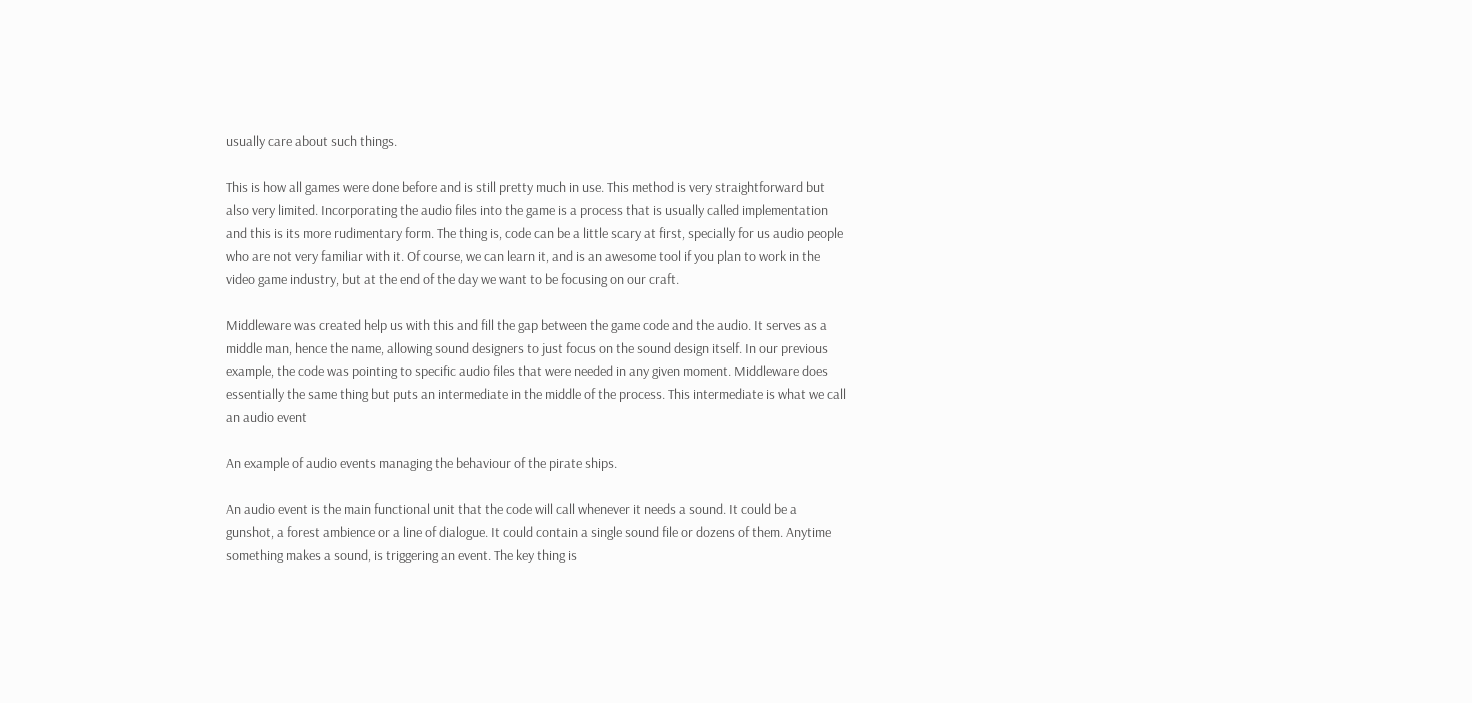usually care about such things.

This is how all games were done before and is still pretty much in use. This method is very straightforward but also very limited. Incorporating the audio files into the game is a process that is usually called implementation and this is its more rudimentary form. The thing is, code can be a little scary at first, specially for us audio people who are not very familiar with it. Of course, we can learn it, and is an awesome tool if you plan to work in the video game industry, but at the end of the day we want to be focusing on our craft.

Middleware was created help us with this and fill the gap between the game code and the audio. It serves as a middle man, hence the name, allowing sound designers to just focus on the sound design itself. In our previous example, the code was pointing to specific audio files that were needed in any given moment. Middleware does essentially the same thing but puts an intermediate in the middle of the process. This intermediate is what we call an audio event

An example of audio events managing the behaviour of the pirate ships.

An audio event is the main functional unit that the code will call whenever it needs a sound. It could be a gunshot, a forest ambience or a line of dialogue. It could contain a single sound file or dozens of them. Anytime something makes a sound, is triggering an event. The key thing is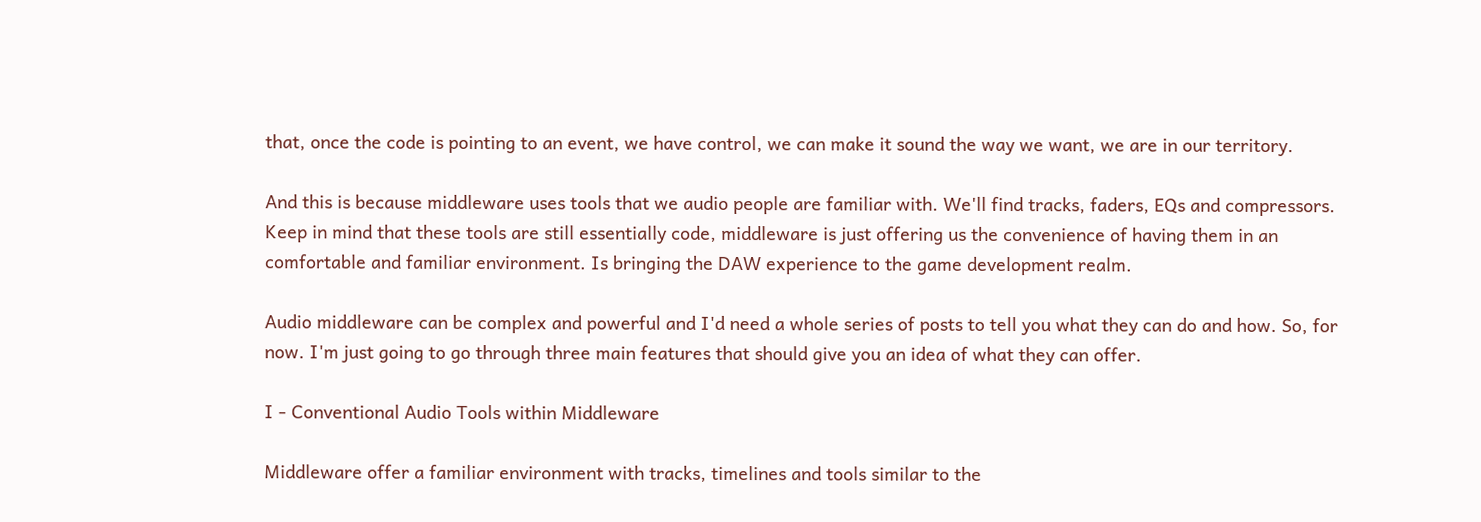that, once the code is pointing to an event, we have control, we can make it sound the way we want, we are in our territory.

And this is because middleware uses tools that we audio people are familiar with. We'll find tracks, faders, EQs and compressors. Keep in mind that these tools are still essentially code, middleware is just offering us the convenience of having them in an comfortable and familiar environment. Is bringing the DAW experience to the game development realm.

Audio middleware can be complex and powerful and I'd need a whole series of posts to tell you what they can do and how. So, for now. I'm just going to go through three main features that should give you an idea of what they can offer.

I - Conventional Audio Tools within Middleware

Middleware offer a familiar environment with tracks, timelines and tools similar to the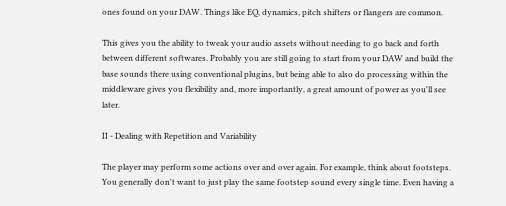ones found on your DAW. Things like EQ, dynamics, pitch shifters or flangers are common.

This gives you the ability to tweak your audio assets without needing to go back and forth between different softwares. Probably you are still going to start from your DAW and build the base sounds there using conventional plugins, but being able to also do processing within the middleware gives you flexibility and, more importantly, a great amount of power as you'll see later.

II - Dealing with Repetition and Variability

The player may perform some actions over and over again. For example, think about footsteps. You generally don't want to just play the same footstep sound every single time. Even having a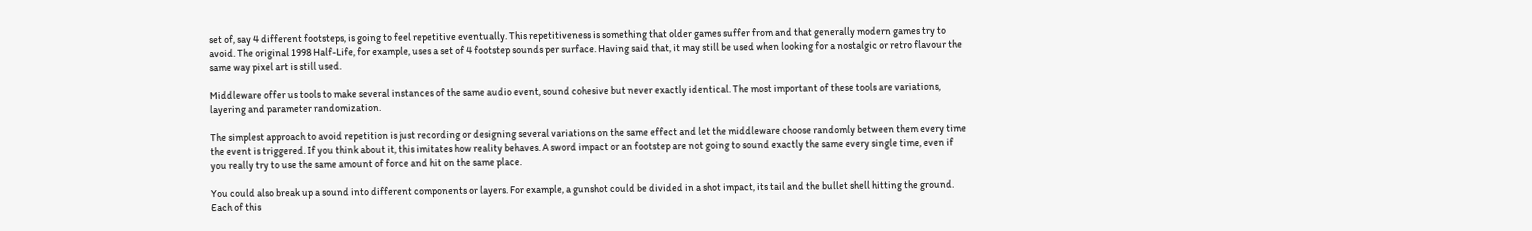set of, say 4 different footsteps, is going to feel repetitive eventually. This repetitiveness is something that older games suffer from and that generally modern games try to avoid. The original 1998 Half-Life, for example, uses a set of 4 footstep sounds per surface. Having said that, it may still be used when looking for a nostalgic or retro flavour the same way pixel art is still used.

Middleware offer us tools to make several instances of the same audio event, sound cohesive but never exactly identical. The most important of these tools are variations, layering and parameter randomization.

The simplest approach to avoid repetition is just recording or designing several variations on the same effect and let the middleware choose randomly between them every time the event is triggered. If you think about it, this imitates how reality behaves. A sword impact or an footstep are not going to sound exactly the same every single time, even if you really try to use the same amount of force and hit on the same place.

You could also break up a sound into different components or layers. For example, a gunshot could be divided in a shot impact, its tail and the bullet shell hitting the ground. Each of this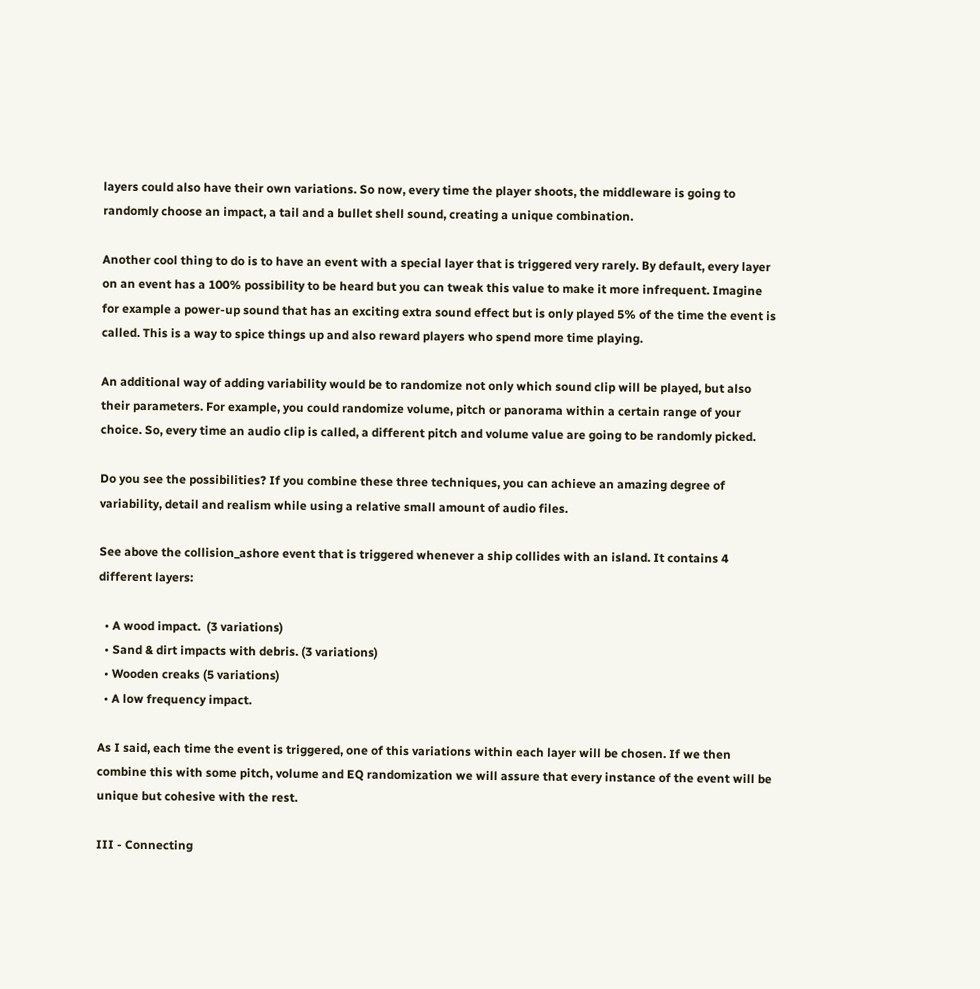layers could also have their own variations. So now, every time the player shoots, the middleware is going to randomly choose an impact, a tail and a bullet shell sound, creating a unique combination.

Another cool thing to do is to have an event with a special layer that is triggered very rarely. By default, every layer on an event has a 100% possibility to be heard but you can tweak this value to make it more infrequent. Imagine for example a power-up sound that has an exciting extra sound effect but is only played 5% of the time the event is called. This is a way to spice things up and also reward players who spend more time playing.

An additional way of adding variability would be to randomize not only which sound clip will be played, but also their parameters. For example, you could randomize volume, pitch or panorama within a certain range of your choice. So, every time an audio clip is called, a different pitch and volume value are going to be randomly picked.

Do you see the possibilities? If you combine these three techniques, you can achieve an amazing degree of variability, detail and realism while using a relative small amount of audio files.

See above the collision_ashore event that is triggered whenever a ship collides with an island. It contains 4 different layers:

  • A wood impact.  (3 variations)
  • Sand & dirt impacts with debris. (3 variations)
  • Wooden creaks (5 variations)
  • A low frequency impact.

As I said, each time the event is triggered, one of this variations within each layer will be chosen. If we then combine this with some pitch, volume and EQ randomization we will assure that every instance of the event will be unique but cohesive with the rest.

III - Connecting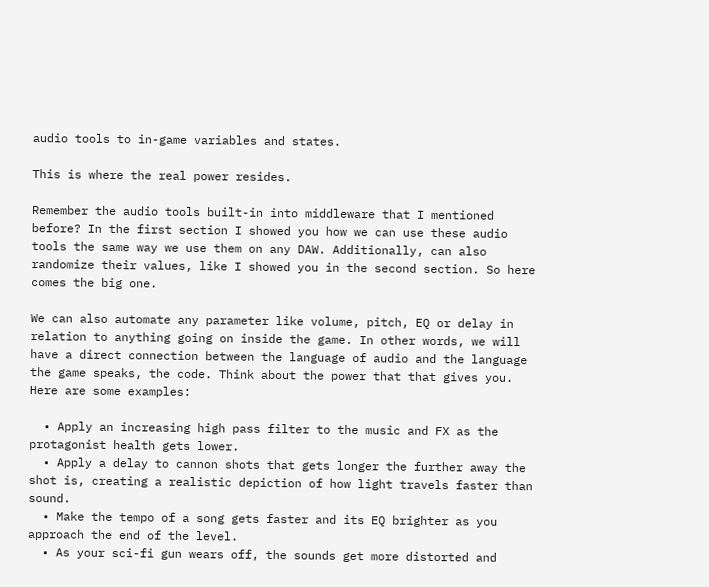audio tools to in-game variables and states.

This is where the real power resides.

Remember the audio tools built-in into middleware that I mentioned before? In the first section I showed you how we can use these audio tools the same way we use them on any DAW. Additionally, can also randomize their values, like I showed you in the second section. So here comes the big one.

We can also automate any parameter like volume, pitch, EQ or delay in relation to anything going on inside the game. In other words, we will have a direct connection between the language of audio and the language the game speaks, the code. Think about the power that that gives you. Here are some examples:

  • Apply an increasing high pass filter to the music and FX as the protagonist health gets lower.
  • Apply a delay to cannon shots that gets longer the further away the shot is, creating a realistic depiction of how light travels faster than sound.
  • Make the tempo of a song gets faster and its EQ brighter as you approach the end of the level.
  • As your sci-fi gun wears off, the sounds get more distorted and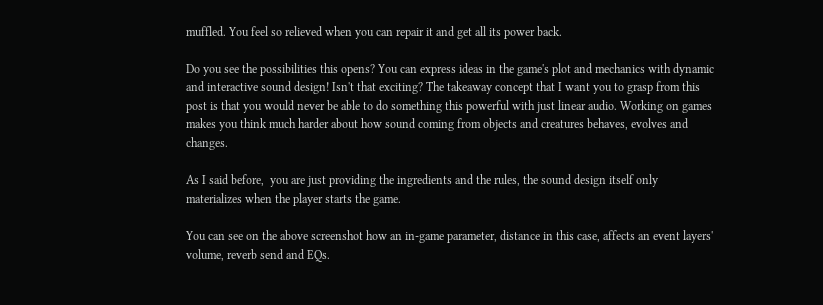muffled. You feel so relieved when you can repair it and get all its power back.

Do you see the possibilities this opens? You can express ideas in the game's plot and mechanics with dynamic and interactive sound design! Isn't that exciting? The takeaway concept that I want you to grasp from this post is that you would never be able to do something this powerful with just linear audio. Working on games makes you think much harder about how sound coming from objects and creatures behaves, evolves and changes.

As I said before,  you are just providing the ingredients and the rules, the sound design itself only materializes when the player starts the game.

You can see on the above screenshot how an in-game parameter, distance in this case, affects an event layers' volume, reverb send and EQs.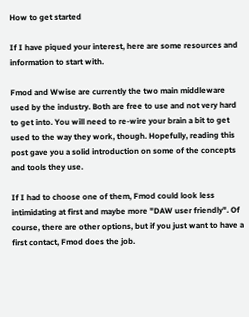How to get started

If I have piqued your interest, here are some resources and information to start with.

Fmod and Wwise are currently the two main middleware used by the industry. Both are free to use and not very hard to get into. You will need to re-wire your brain a bit to get used to the way they work, though. Hopefully, reading this post gave you a solid introduction on some of the concepts and tools they use.

If I had to choose one of them, Fmod could look less intimidating at first and maybe more "DAW user friendly". Of course, there are other options, but if you just want to have a first contact, Fmod does the job.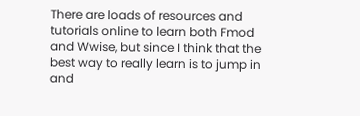There are loads of resources and tutorials online to learn both Fmod and Wwise, but since I think that the best way to really learn is to jump in and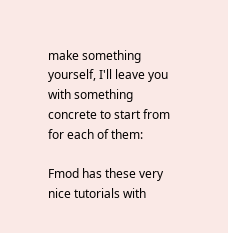make something yourself, I'll leave you with something concrete to start from for each of them:

Fmod has these very nice tutorials with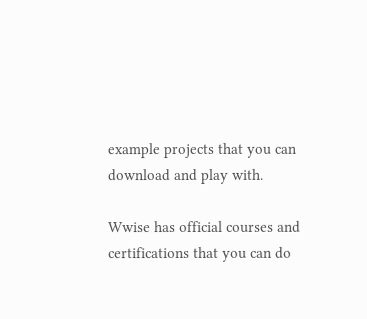example projects that you can download and play with.

Wwise has official courses and certifications that you can do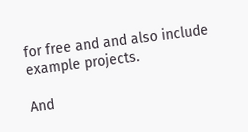for free and and also include example projects.

And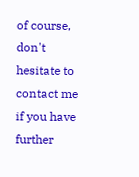of course, don't hesitate to contact me if you have further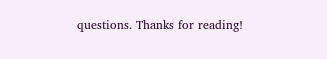questions. Thanks for reading!